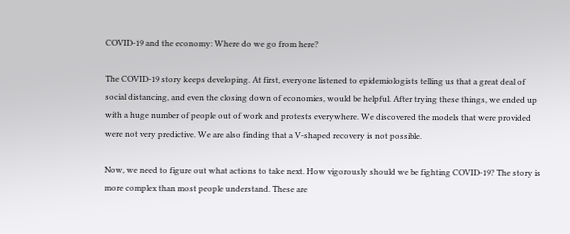COVID-19 and the economy: Where do we go from here?

The COVID-19 story keeps developing. At first, everyone listened to epidemiologists telling us that a great deal of social distancing, and even the closing down of economies, would be helpful. After trying these things, we ended up with a huge number of people out of work and protests everywhere. We discovered the models that were provided were not very predictive. We are also finding that a V-shaped recovery is not possible.

Now, we need to figure out what actions to take next. How vigorously should we be fighting COVID-19? The story is more complex than most people understand. These are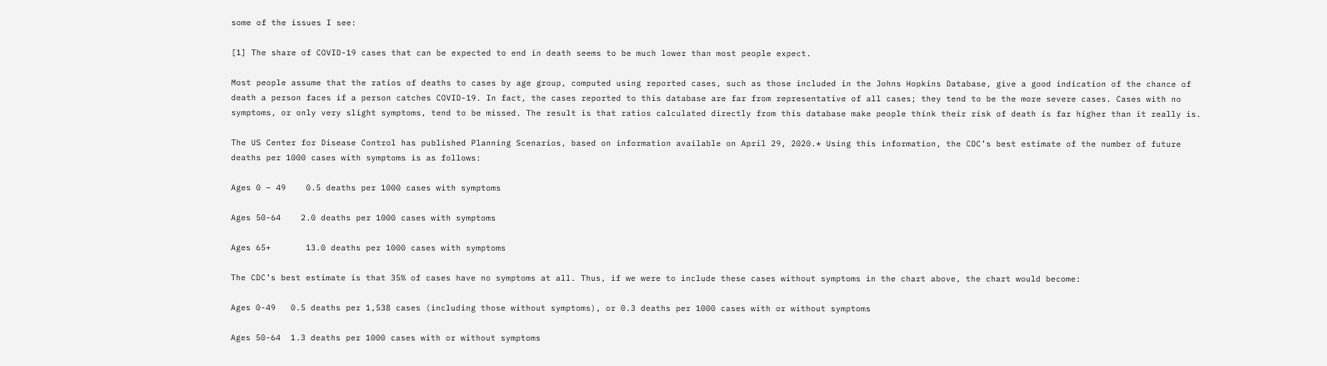some of the issues I see:

[1] The share of COVID-19 cases that can be expected to end in death seems to be much lower than most people expect.

Most people assume that the ratios of deaths to cases by age group, computed using reported cases, such as those included in the Johns Hopkins Database, give a good indication of the chance of death a person faces if a person catches COVID-19. In fact, the cases reported to this database are far from representative of all cases; they tend to be the more severe cases. Cases with no symptoms, or only very slight symptoms, tend to be missed. The result is that ratios calculated directly from this database make people think their risk of death is far higher than it really is.

The US Center for Disease Control has published Planning Scenarios, based on information available on April 29, 2020.* Using this information, the CDC’s best estimate of the number of future deaths per 1000 cases with symptoms is as follows:

Ages 0 – 49    0.5 deaths per 1000 cases with symptoms

Ages 50-64    2.0 deaths per 1000 cases with symptoms

Ages 65+       13.0 deaths per 1000 cases with symptoms

The CDC’s best estimate is that 35% of cases have no symptoms at all. Thus, if we were to include these cases without symptoms in the chart above, the chart would become:

Ages 0-49   0.5 deaths per 1,538 cases (including those without symptoms), or 0.3 deaths per 1000 cases with or without symptoms

Ages 50-64  1.3 deaths per 1000 cases with or without symptoms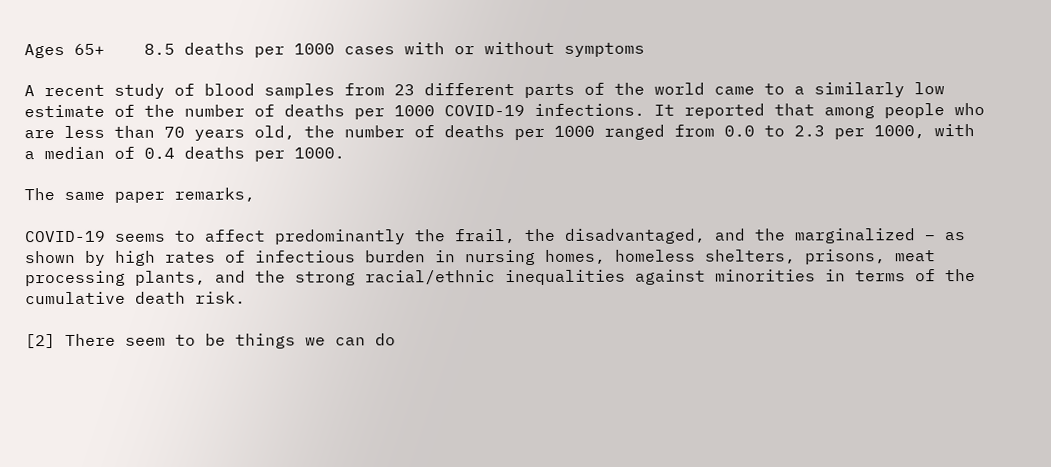Ages 65+    8.5 deaths per 1000 cases with or without symptoms

A recent study of blood samples from 23 different parts of the world came to a similarly low estimate of the number of deaths per 1000 COVID-19 infections. It reported that among people who are less than 70 years old, the number of deaths per 1000 ranged from 0.0 to 2.3 per 1000, with a median of 0.4 deaths per 1000.

The same paper remarks,

COVID-19 seems to affect predominantly the frail, the disadvantaged, and the marginalized – as shown by high rates of infectious burden in nursing homes, homeless shelters, prisons, meat processing plants, and the strong racial/ethnic inequalities against minorities in terms of the cumulative death risk.

[2] There seem to be things we can do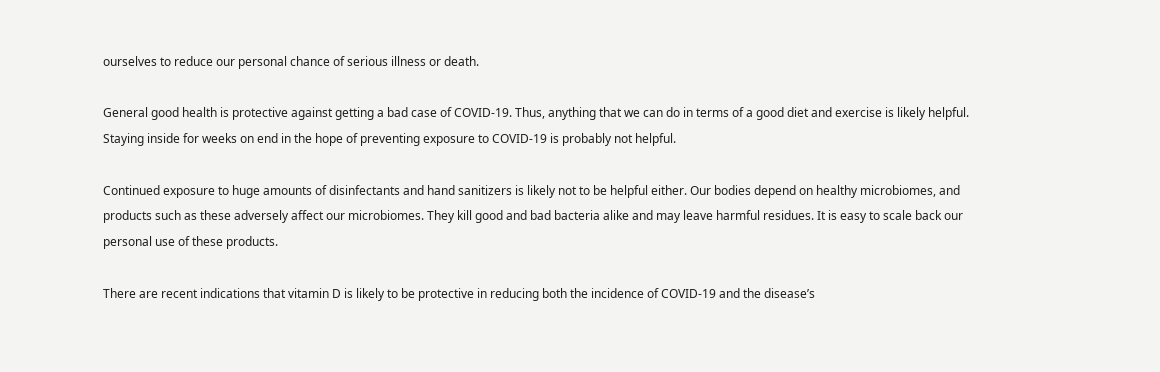ourselves to reduce our personal chance of serious illness or death.

General good health is protective against getting a bad case of COVID-19. Thus, anything that we can do in terms of a good diet and exercise is likely helpful. Staying inside for weeks on end in the hope of preventing exposure to COVID-19 is probably not helpful.

Continued exposure to huge amounts of disinfectants and hand sanitizers is likely not to be helpful either. Our bodies depend on healthy microbiomes, and products such as these adversely affect our microbiomes. They kill good and bad bacteria alike and may leave harmful residues. It is easy to scale back our personal use of these products.

There are recent indications that vitamin D is likely to be protective in reducing both the incidence of COVID-19 and the disease’s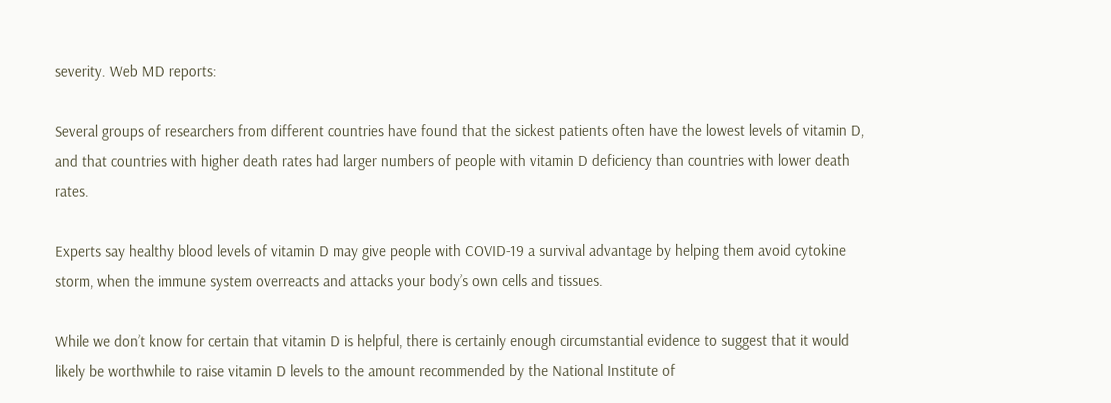severity. Web MD reports:

Several groups of researchers from different countries have found that the sickest patients often have the lowest levels of vitamin D, and that countries with higher death rates had larger numbers of people with vitamin D deficiency than countries with lower death rates.

Experts say healthy blood levels of vitamin D may give people with COVID-19 a survival advantage by helping them avoid cytokine storm, when the immune system overreacts and attacks your body’s own cells and tissues.

While we don’t know for certain that vitamin D is helpful, there is certainly enough circumstantial evidence to suggest that it would likely be worthwhile to raise vitamin D levels to the amount recommended by the National Institute of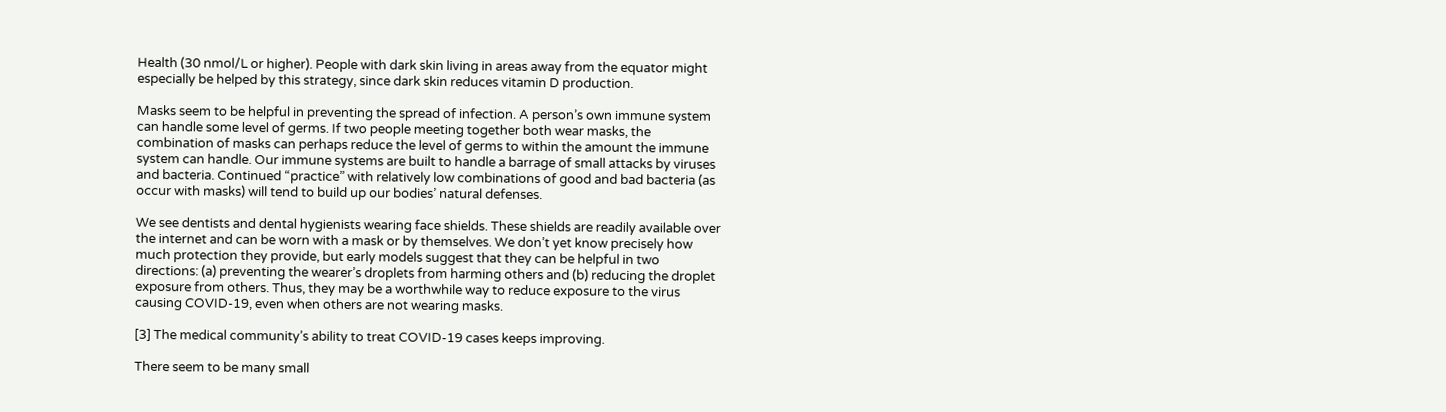Health (30 nmol/L or higher). People with dark skin living in areas away from the equator might especially be helped by this strategy, since dark skin reduces vitamin D production.

Masks seem to be helpful in preventing the spread of infection. A person’s own immune system can handle some level of germs. If two people meeting together both wear masks, the combination of masks can perhaps reduce the level of germs to within the amount the immune system can handle. Our immune systems are built to handle a barrage of small attacks by viruses and bacteria. Continued “practice” with relatively low combinations of good and bad bacteria (as occur with masks) will tend to build up our bodies’ natural defenses.

We see dentists and dental hygienists wearing face shields. These shields are readily available over the internet and can be worn with a mask or by themselves. We don’t yet know precisely how much protection they provide, but early models suggest that they can be helpful in two directions: (a) preventing the wearer’s droplets from harming others and (b) reducing the droplet exposure from others. Thus, they may be a worthwhile way to reduce exposure to the virus causing COVID-19, even when others are not wearing masks.

[3] The medical community’s ability to treat COVID-19 cases keeps improving.

There seem to be many small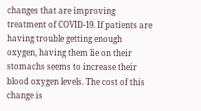changes that are improving treatment of COVID-19. If patients are having trouble getting enough oxygen, having them lie on their stomachs seems to increase their blood oxygen levels. The cost of this change is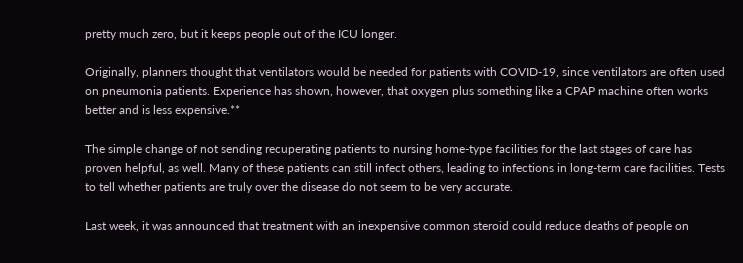pretty much zero, but it keeps people out of the ICU longer.

Originally, planners thought that ventilators would be needed for patients with COVID-19, since ventilators are often used on pneumonia patients. Experience has shown, however, that oxygen plus something like a CPAP machine often works better and is less expensive.**

The simple change of not sending recuperating patients to nursing home-type facilities for the last stages of care has proven helpful, as well. Many of these patients can still infect others, leading to infections in long-term care facilities. Tests to tell whether patients are truly over the disease do not seem to be very accurate.

Last week, it was announced that treatment with an inexpensive common steroid could reduce deaths of people on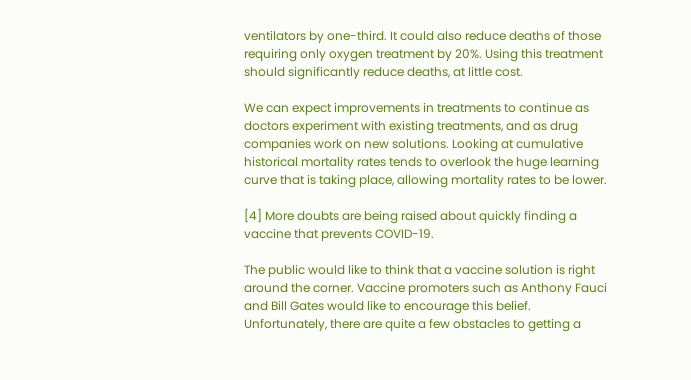ventilators by one-third. It could also reduce deaths of those requiring only oxygen treatment by 20%. Using this treatment should significantly reduce deaths, at little cost.

We can expect improvements in treatments to continue as doctors experiment with existing treatments, and as drug companies work on new solutions. Looking at cumulative historical mortality rates tends to overlook the huge learning curve that is taking place, allowing mortality rates to be lower.

[4] More doubts are being raised about quickly finding a vaccine that prevents COVID-19.

The public would like to think that a vaccine solution is right around the corner. Vaccine promoters such as Anthony Fauci and Bill Gates would like to encourage this belief. Unfortunately, there are quite a few obstacles to getting a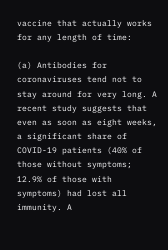vaccine that actually works for any length of time:

(a) Antibodies for coronaviruses tend not to stay around for very long. A recent study suggests that even as soon as eight weeks, a significant share of COVID-19 patients (40% of those without symptoms; 12.9% of those with symptoms) had lost all immunity. A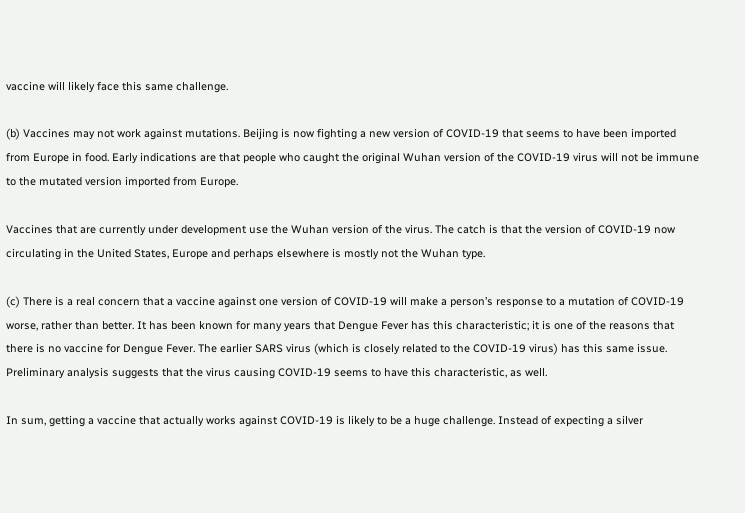vaccine will likely face this same challenge.

(b) Vaccines may not work against mutations. Beijing is now fighting a new version of COVID-19 that seems to have been imported from Europe in food. Early indications are that people who caught the original Wuhan version of the COVID-19 virus will not be immune to the mutated version imported from Europe.

Vaccines that are currently under development use the Wuhan version of the virus. The catch is that the version of COVID-19 now circulating in the United States, Europe and perhaps elsewhere is mostly not the Wuhan type.

(c) There is a real concern that a vaccine against one version of COVID-19 will make a person’s response to a mutation of COVID-19 worse, rather than better. It has been known for many years that Dengue Fever has this characteristic; it is one of the reasons that there is no vaccine for Dengue Fever. The earlier SARS virus (which is closely related to the COVID-19 virus) has this same issue. Preliminary analysis suggests that the virus causing COVID-19 seems to have this characteristic, as well.

In sum, getting a vaccine that actually works against COVID-19 is likely to be a huge challenge. Instead of expecting a silver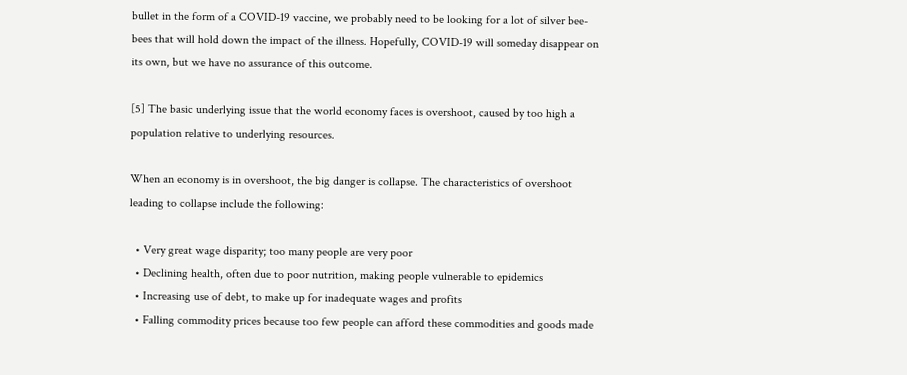bullet in the form of a COVID-19 vaccine, we probably need to be looking for a lot of silver bee-bees that will hold down the impact of the illness. Hopefully, COVID-19 will someday disappear on its own, but we have no assurance of this outcome.

[5] The basic underlying issue that the world economy faces is overshoot, caused by too high a population relative to underlying resources.

When an economy is in overshoot, the big danger is collapse. The characteristics of overshoot leading to collapse include the following:

  • Very great wage disparity; too many people are very poor
  • Declining health, often due to poor nutrition, making people vulnerable to epidemics
  • Increasing use of debt, to make up for inadequate wages and profits
  • Falling commodity prices because too few people can afford these commodities and goods made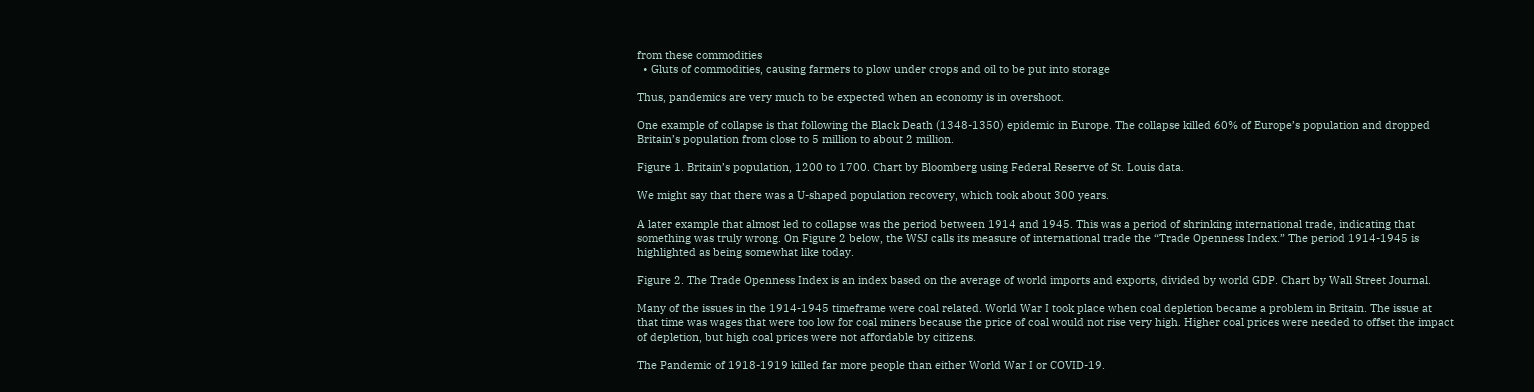from these commodities
  • Gluts of commodities, causing farmers to plow under crops and oil to be put into storage

Thus, pandemics are very much to be expected when an economy is in overshoot.

One example of collapse is that following the Black Death (1348-1350) epidemic in Europe. The collapse killed 60% of Europe’s population and dropped Britain’s population from close to 5 million to about 2 million.

Figure 1. Britain’s population, 1200 to 1700. Chart by Bloomberg using Federal Reserve of St. Louis data.

We might say that there was a U-shaped population recovery, which took about 300 years.

A later example that almost led to collapse was the period between 1914 and 1945. This was a period of shrinking international trade, indicating that something was truly wrong. On Figure 2 below, the WSJ calls its measure of international trade the “Trade Openness Index.” The period 1914-1945 is highlighted as being somewhat like today.

Figure 2. The Trade Openness Index is an index based on the average of world imports and exports, divided by world GDP. Chart by Wall Street Journal.

Many of the issues in the 1914-1945 timeframe were coal related. World War I took place when coal depletion became a problem in Britain. The issue at that time was wages that were too low for coal miners because the price of coal would not rise very high. Higher coal prices were needed to offset the impact of depletion, but high coal prices were not affordable by citizens.

The Pandemic of 1918-1919 killed far more people than either World War I or COVID-19.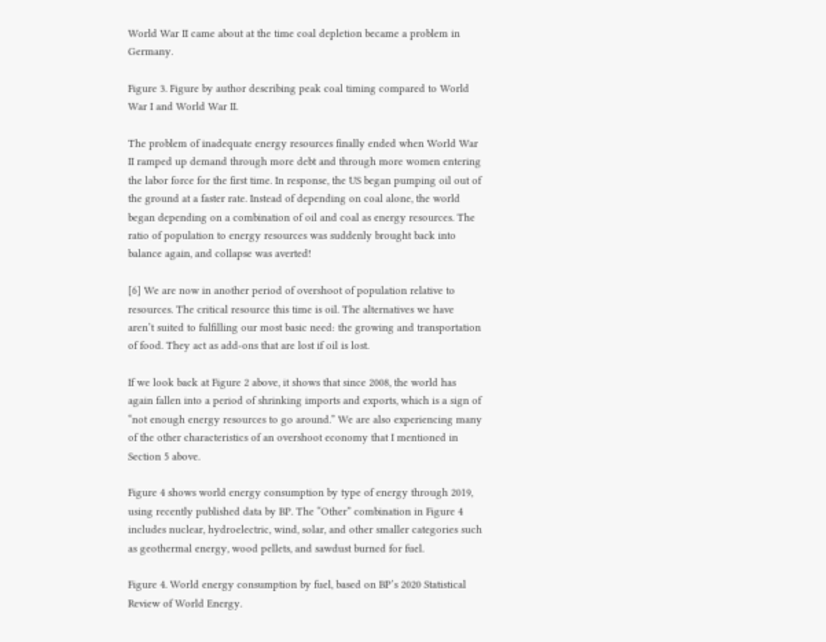World War II came about at the time coal depletion became a problem in Germany.

Figure 3. Figure by author describing peak coal timing compared to World War I and World War II.

The problem of inadequate energy resources finally ended when World War II ramped up demand through more debt and through more women entering the labor force for the first time. In response, the US began pumping oil out of the ground at a faster rate. Instead of depending on coal alone, the world began depending on a combination of oil and coal as energy resources. The ratio of population to energy resources was suddenly brought back into balance again, and collapse was averted!

[6] We are now in another period of overshoot of population relative to resources. The critical resource this time is oil. The alternatives we have aren’t suited to fulfilling our most basic need: the growing and transportation of food. They act as add-ons that are lost if oil is lost.

If we look back at Figure 2 above, it shows that since 2008, the world has again fallen into a period of shrinking imports and exports, which is a sign of “not enough energy resources to go around.” We are also experiencing many of the other characteristics of an overshoot economy that I mentioned in Section 5 above.

Figure 4 shows world energy consumption by type of energy through 2019, using recently published data by BP. The “Other” combination in Figure 4 includes nuclear, hydroelectric, wind, solar, and other smaller categories such as geothermal energy, wood pellets, and sawdust burned for fuel.

Figure 4. World energy consumption by fuel, based on BP’s 2020 Statistical Review of World Energy.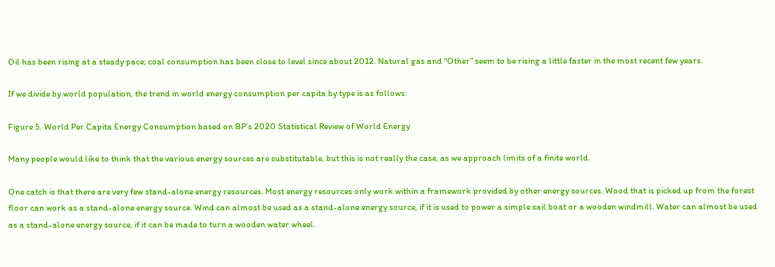Oil has been rising at a steady pace; coal consumption has been close to level since about 2012. Natural gas and “Other” seem to be rising a little faster in the most recent few years.

If we divide by world population, the trend in world energy consumption per capita by type is as follows:

Figure 5. World Per Capita Energy Consumption based on BP’s 2020 Statistical Review of World Energy

Many people would like to think that the various energy sources are substitutable, but this is not really the case, as we approach limits of a finite world.

One catch is that there are very few stand-alone energy resources. Most energy resources only work within a framework provided by other energy sources. Wood that is picked up from the forest floor can work as a stand-alone energy source. Wind can almost be used as a stand-alone energy source, if it is used to power a simple sail boat or a wooden windmill. Water can almost be used as a stand-alone energy source, if it can be made to turn a wooden water wheel.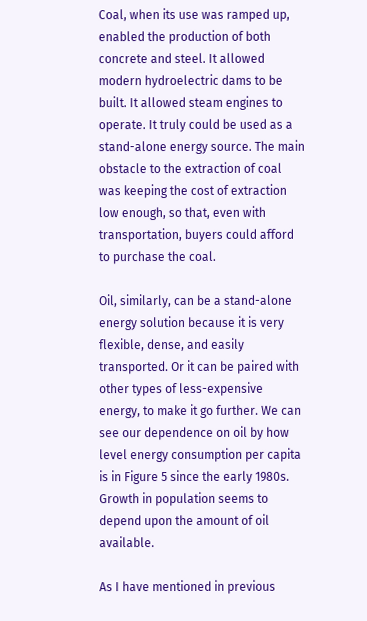Coal, when its use was ramped up, enabled the production of both concrete and steel. It allowed modern hydroelectric dams to be built. It allowed steam engines to operate. It truly could be used as a stand-alone energy source. The main obstacle to the extraction of coal was keeping the cost of extraction low enough, so that, even with transportation, buyers could afford to purchase the coal.

Oil, similarly, can be a stand-alone energy solution because it is very flexible, dense, and easily transported. Or it can be paired with other types of less-expensive energy, to make it go further. We can see our dependence on oil by how level energy consumption per capita is in Figure 5 since the early 1980s. Growth in population seems to depend upon the amount of oil available.

As I have mentioned in previous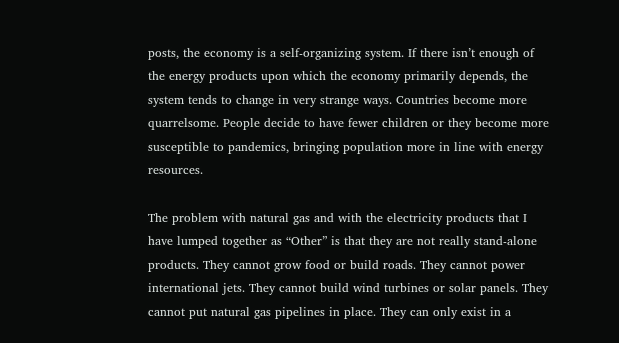posts, the economy is a self-organizing system. If there isn’t enough of the energy products upon which the economy primarily depends, the system tends to change in very strange ways. Countries become more quarrelsome. People decide to have fewer children or they become more susceptible to pandemics, bringing population more in line with energy resources.

The problem with natural gas and with the electricity products that I have lumped together as “Other” is that they are not really stand-alone products. They cannot grow food or build roads. They cannot power international jets. They cannot build wind turbines or solar panels. They cannot put natural gas pipelines in place. They can only exist in a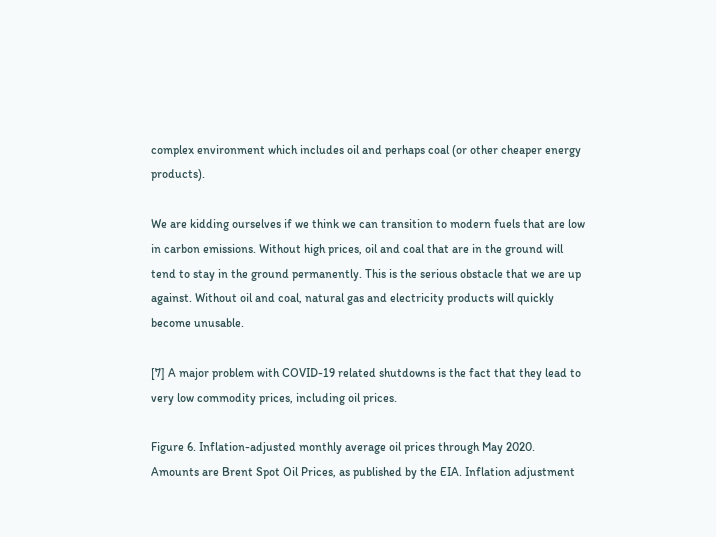complex environment which includes oil and perhaps coal (or other cheaper energy products).

We are kidding ourselves if we think we can transition to modern fuels that are low in carbon emissions. Without high prices, oil and coal that are in the ground will tend to stay in the ground permanently. This is the serious obstacle that we are up against. Without oil and coal, natural gas and electricity products will quickly become unusable.

[7] A major problem with COVID-19 related shutdowns is the fact that they lead to very low commodity prices, including oil prices.

Figure 6. Inflation-adjusted monthly average oil prices through May 2020. Amounts are Brent Spot Oil Prices, as published by the EIA. Inflation adjustment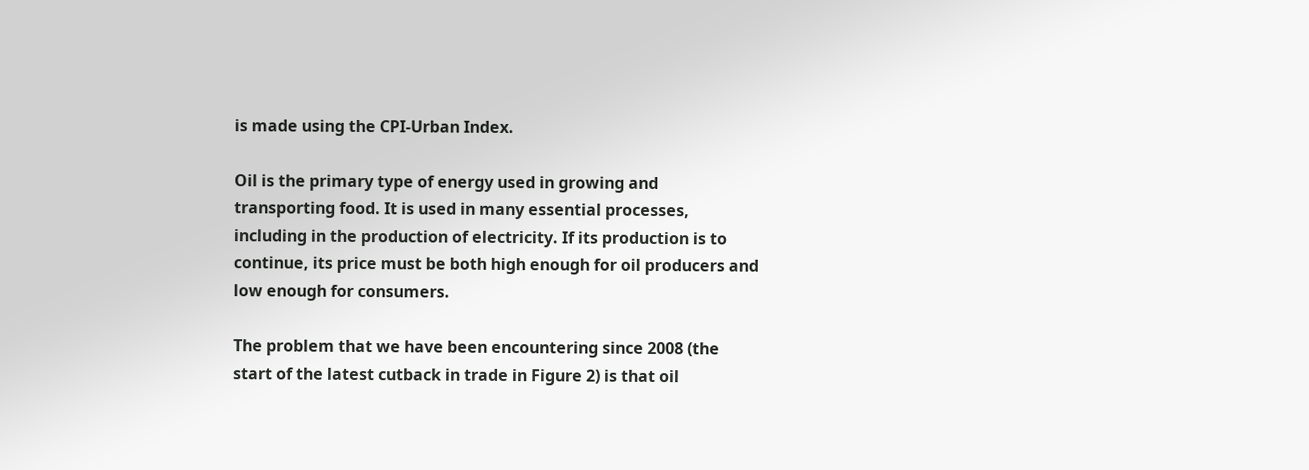is made using the CPI-Urban Index.

Oil is the primary type of energy used in growing and transporting food. It is used in many essential processes, including in the production of electricity. If its production is to continue, its price must be both high enough for oil producers and low enough for consumers.

The problem that we have been encountering since 2008 (the start of the latest cutback in trade in Figure 2) is that oil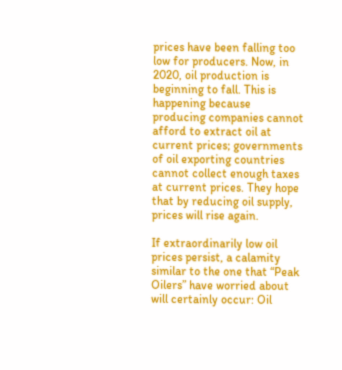prices have been falling too low for producers. Now, in 2020, oil production is beginning to fall. This is happening because producing companies cannot afford to extract oil at current prices; governments of oil exporting countries cannot collect enough taxes at current prices. They hope that by reducing oil supply, prices will rise again.

If extraordinarily low oil prices persist, a calamity similar to the one that “Peak Oilers” have worried about will certainly occur: Oil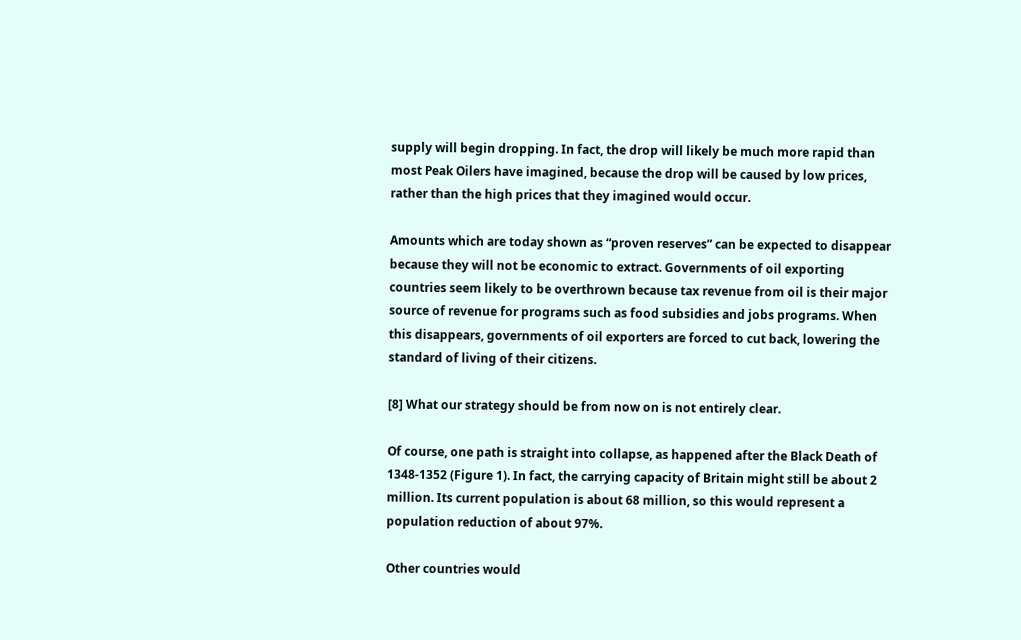supply will begin dropping. In fact, the drop will likely be much more rapid than most Peak Oilers have imagined, because the drop will be caused by low prices, rather than the high prices that they imagined would occur.

Amounts which are today shown as “proven reserves” can be expected to disappear because they will not be economic to extract. Governments of oil exporting countries seem likely to be overthrown because tax revenue from oil is their major source of revenue for programs such as food subsidies and jobs programs. When this disappears, governments of oil exporters are forced to cut back, lowering the standard of living of their citizens.

[8] What our strategy should be from now on is not entirely clear.

Of course, one path is straight into collapse, as happened after the Black Death of 1348-1352 (Figure 1). In fact, the carrying capacity of Britain might still be about 2 million. Its current population is about 68 million, so this would represent a population reduction of about 97%.

Other countries would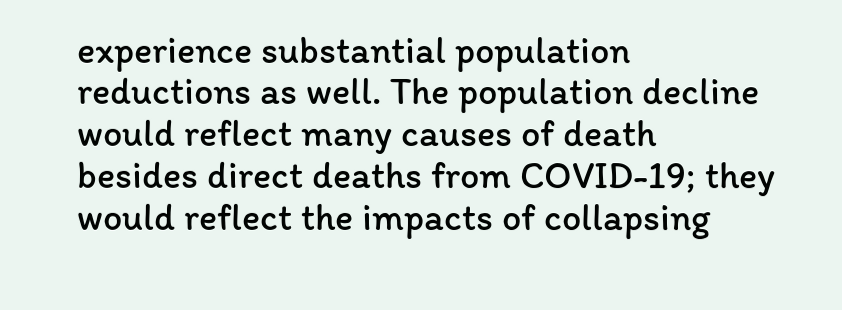experience substantial population reductions as well. The population decline would reflect many causes of death besides direct deaths from COVID-19; they would reflect the impacts of collapsing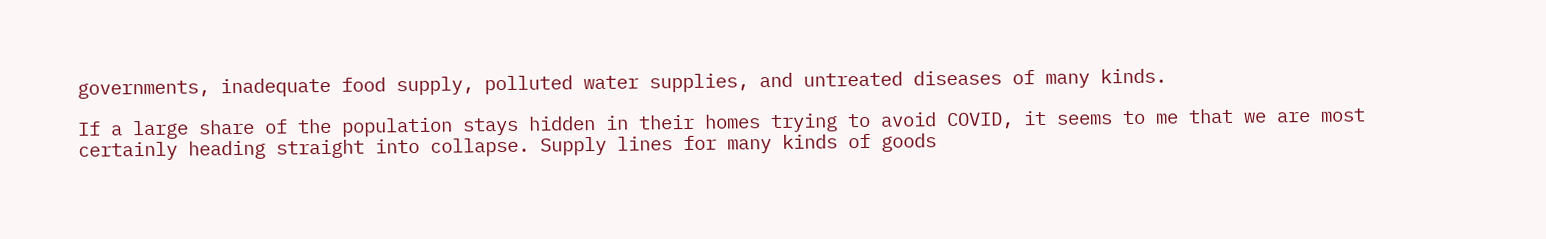governments, inadequate food supply, polluted water supplies, and untreated diseases of many kinds.

If a large share of the population stays hidden in their homes trying to avoid COVID, it seems to me that we are most certainly heading straight into collapse. Supply lines for many kinds of goods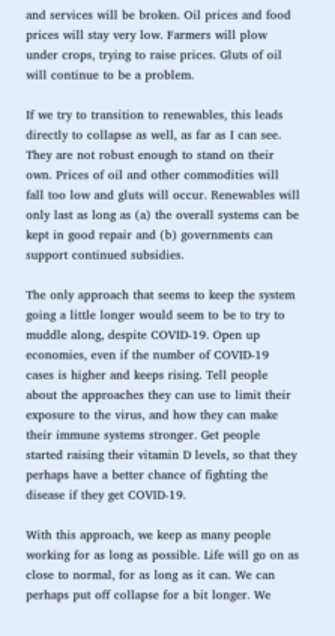and services will be broken. Oil prices and food prices will stay very low. Farmers will plow under crops, trying to raise prices. Gluts of oil will continue to be a problem.

If we try to transition to renewables, this leads directly to collapse as well, as far as I can see. They are not robust enough to stand on their own. Prices of oil and other commodities will fall too low and gluts will occur. Renewables will only last as long as (a) the overall systems can be kept in good repair and (b) governments can support continued subsidies.

The only approach that seems to keep the system going a little longer would seem to be to try to muddle along, despite COVID-19. Open up economies, even if the number of COVID-19 cases is higher and keeps rising. Tell people about the approaches they can use to limit their exposure to the virus, and how they can make their immune systems stronger. Get people started raising their vitamin D levels, so that they perhaps have a better chance of fighting the disease if they get COVID-19.

With this approach, we keep as many people working for as long as possible. Life will go on as close to normal, for as long as it can. We can perhaps put off collapse for a bit longer. We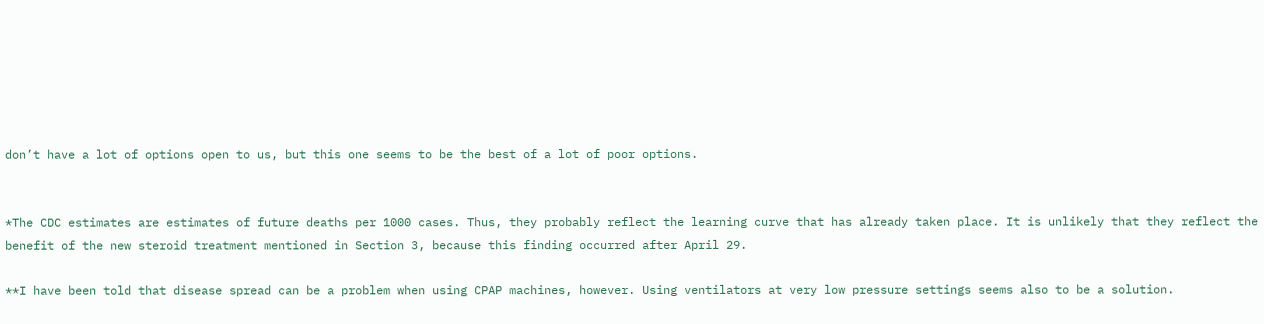don’t have a lot of options open to us, but this one seems to be the best of a lot of poor options.


*The CDC estimates are estimates of future deaths per 1000 cases. Thus, they probably reflect the learning curve that has already taken place. It is unlikely that they reflect the benefit of the new steroid treatment mentioned in Section 3, because this finding occurred after April 29.

**I have been told that disease spread can be a problem when using CPAP machines, however. Using ventilators at very low pressure settings seems also to be a solution.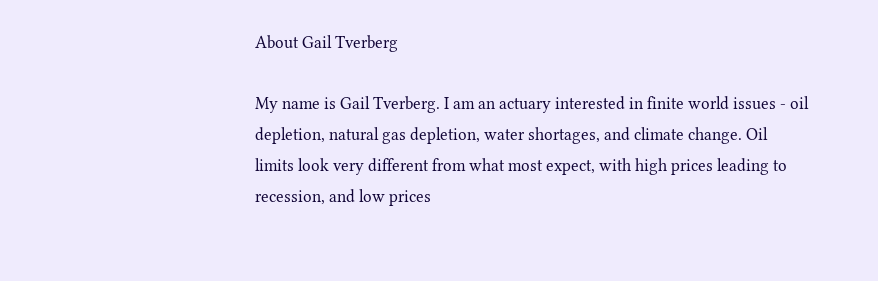About Gail Tverberg

My name is Gail Tverberg. I am an actuary interested in finite world issues - oil depletion, natural gas depletion, water shortages, and climate change. Oil limits look very different from what most expect, with high prices leading to recession, and low prices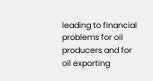leading to financial problems for oil producers and for oil exporting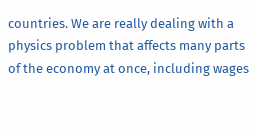countries. We are really dealing with a physics problem that affects many parts of the economy at once, including wages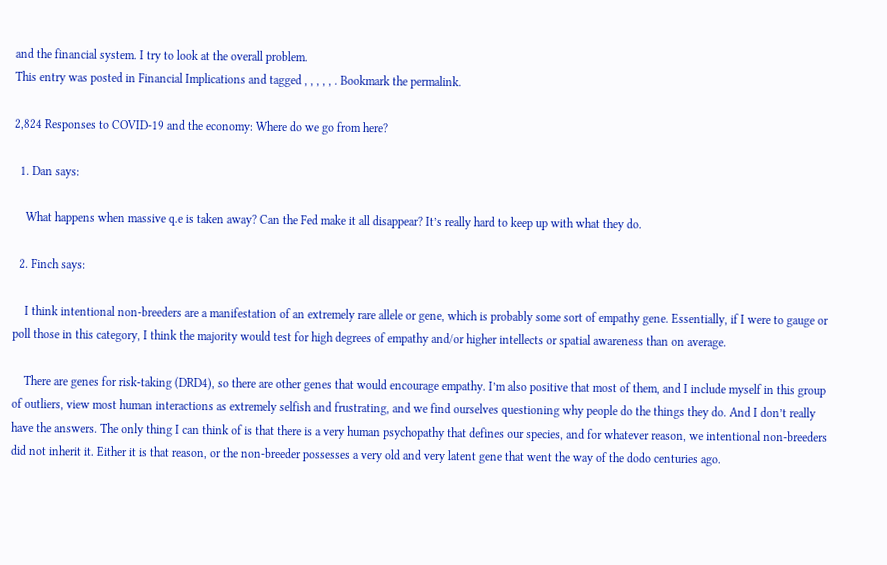and the financial system. I try to look at the overall problem.
This entry was posted in Financial Implications and tagged , , , , , . Bookmark the permalink.

2,824 Responses to COVID-19 and the economy: Where do we go from here?

  1. Dan says:

    What happens when massive q.e is taken away? Can the Fed make it all disappear? It’s really hard to keep up with what they do.

  2. Finch says:

    I think intentional non-breeders are a manifestation of an extremely rare allele or gene, which is probably some sort of empathy gene. Essentially, if I were to gauge or poll those in this category, I think the majority would test for high degrees of empathy and/or higher intellects or spatial awareness than on average.

    There are genes for risk-taking (DRD4), so there are other genes that would encourage empathy. I’m also positive that most of them, and I include myself in this group of outliers, view most human interactions as extremely selfish and frustrating, and we find ourselves questioning why people do the things they do. And I don’t really have the answers. The only thing I can think of is that there is a very human psychopathy that defines our species, and for whatever reason, we intentional non-breeders did not inherit it. Either it is that reason, or the non-breeder possesses a very old and very latent gene that went the way of the dodo centuries ago.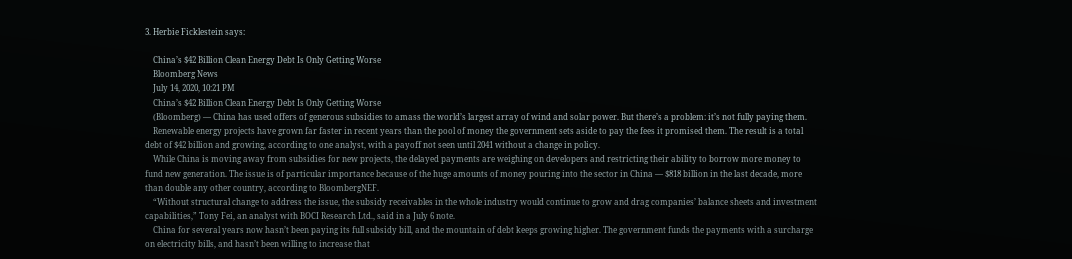3. Herbie Ficklestein says:

    China’s $42 Billion Clean Energy Debt Is Only Getting Worse
    Bloomberg News
    July 14, 2020, 10:21 PM
    China’s $42 Billion Clean Energy Debt Is Only Getting Worse
    (Bloomberg) — China has used offers of generous subsidies to amass the world’s largest array of wind and solar power. But there’s a problem: it’s not fully paying them.
    Renewable energy projects have grown far faster in recent years than the pool of money the government sets aside to pay the fees it promised them. The result is a total debt of $42 billion and growing, according to one analyst, with a payoff not seen until 2041 without a change in policy.
    While China is moving away from subsidies for new projects, the delayed payments are weighing on developers and restricting their ability to borrow more money to fund new generation. The issue is of particular importance because of the huge amounts of money pouring into the sector in China — $818 billion in the last decade, more than double any other country, according to BloombergNEF.
    “Without structural change to address the issue, the subsidy receivables in the whole industry would continue to grow and drag companies’ balance sheets and investment capabilities,” Tony Fei, an analyst with BOCI Research Ltd., said in a July 6 note.
    China for several years now hasn’t been paying its full subsidy bill, and the mountain of debt keeps growing higher. The government funds the payments with a surcharge on electricity bills, and hasn’t been willing to increase that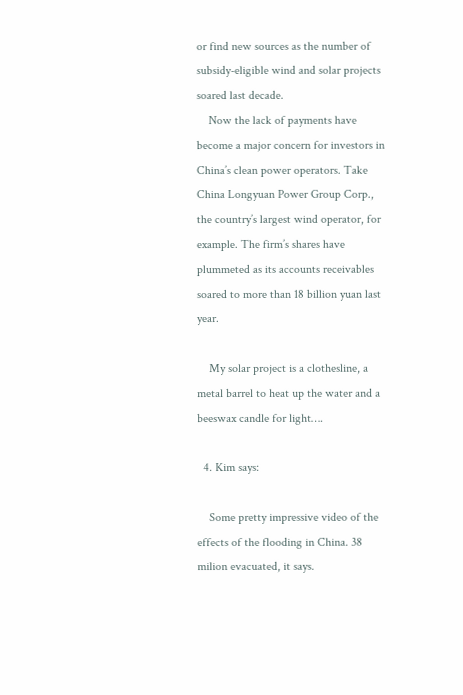or find new sources as the number of subsidy-eligible wind and solar projects soared last decade.
    Now the lack of payments have become a major concern for investors in China’s clean power operators. Take China Longyuan Power Group Corp., the country’s largest wind operator, for example. The firm’s shares have plummeted as its accounts receivables soared to more than 18 billion yuan last year.

    My solar project is a clothesline, a metal barrel to heat up the water and a beeswax candle for light….

  4. Kim says:

    Some pretty impressive video of the effects of the flooding in China. 38 milion evacuated, it says.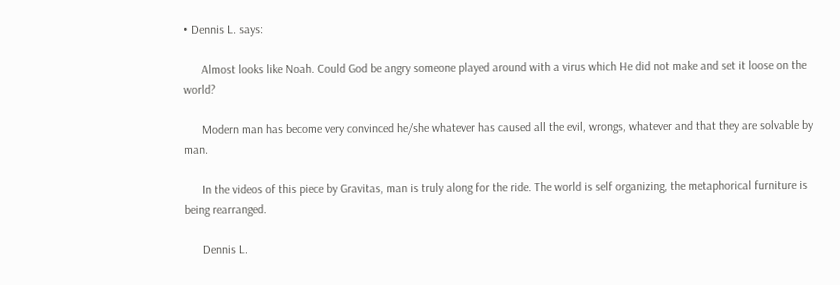• Dennis L. says:

      Almost looks like Noah. Could God be angry someone played around with a virus which He did not make and set it loose on the world?

      Modern man has become very convinced he/she whatever has caused all the evil, wrongs, whatever and that they are solvable by man.

      In the videos of this piece by Gravitas, man is truly along for the ride. The world is self organizing, the metaphorical furniture is being rearranged.

      Dennis L.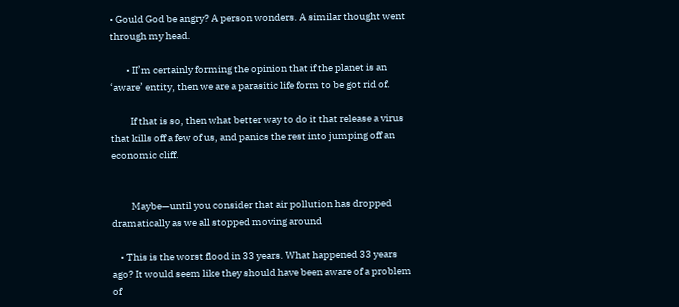• Gould God be angry? A person wonders. A similar thought went through my head.

        • II’m certainly forming the opinion that if the planet is an ‘aware’ entity, then we are a parasitic life form to be got rid of.

          If that is so, then what better way to do it that release a virus that kills off a few of us, and panics the rest into jumping off an economic cliff.


          Maybe—until you consider that air pollution has dropped dramatically as we all stopped moving around

    • This is the worst flood in 33 years. What happened 33 years ago? It would seem like they should have been aware of a problem of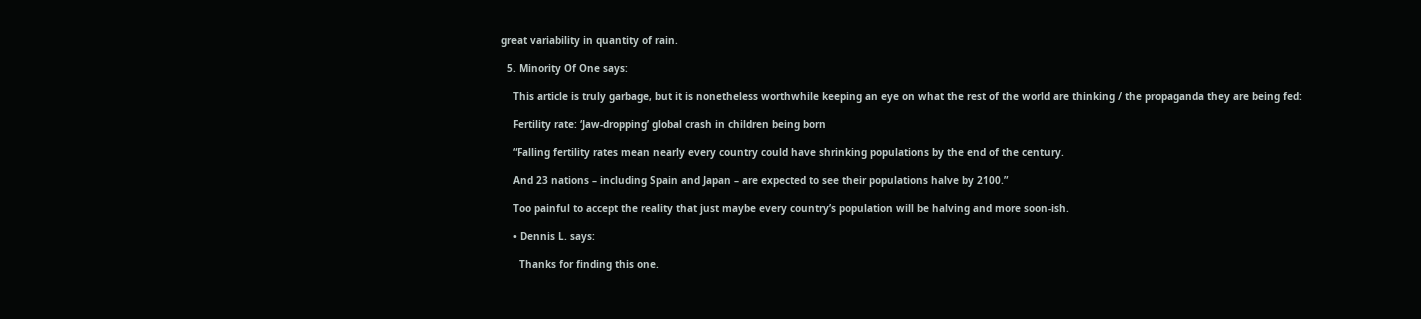great variability in quantity of rain.

  5. Minority Of One says:

    This article is truly garbage, but it is nonetheless worthwhile keeping an eye on what the rest of the world are thinking / the propaganda they are being fed:

    Fertility rate: ‘Jaw-dropping’ global crash in children being born

    “Falling fertility rates mean nearly every country could have shrinking populations by the end of the century.

    And 23 nations – including Spain and Japan – are expected to see their populations halve by 2100.”

    Too painful to accept the reality that just maybe every country’s population will be halving and more soon-ish.

    • Dennis L. says:

      Thanks for finding this one.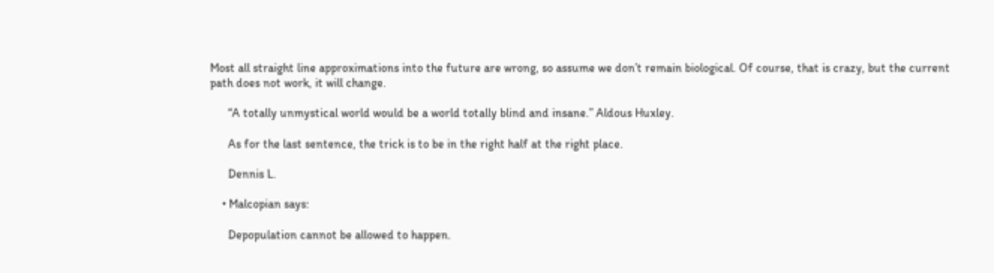Most all straight line approximations into the future are wrong, so assume we don’t remain biological. Of course, that is crazy, but the current path does not work, it will change.

      “A totally unmystical world would be a world totally blind and insane.” Aldous Huxley.

      As for the last sentence, the trick is to be in the right half at the right place.

      Dennis L.

    • Malcopian says:

      Depopulation cannot be allowed to happen.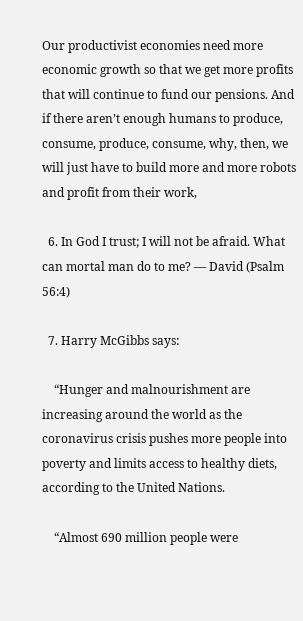Our productivist economies need more economic growth so that we get more profits that will continue to fund our pensions. And if there aren’t enough humans to produce, consume, produce, consume, why, then, we will just have to build more and more robots and profit from their work,

  6. In God I trust; I will not be afraid. What can mortal man do to me? — David (Psalm 56:4)

  7. Harry McGibbs says:

    “Hunger and malnourishment are increasing around the world as the coronavirus crisis pushes more people into poverty and limits access to healthy diets, according to the United Nations.

    “Almost 690 million people were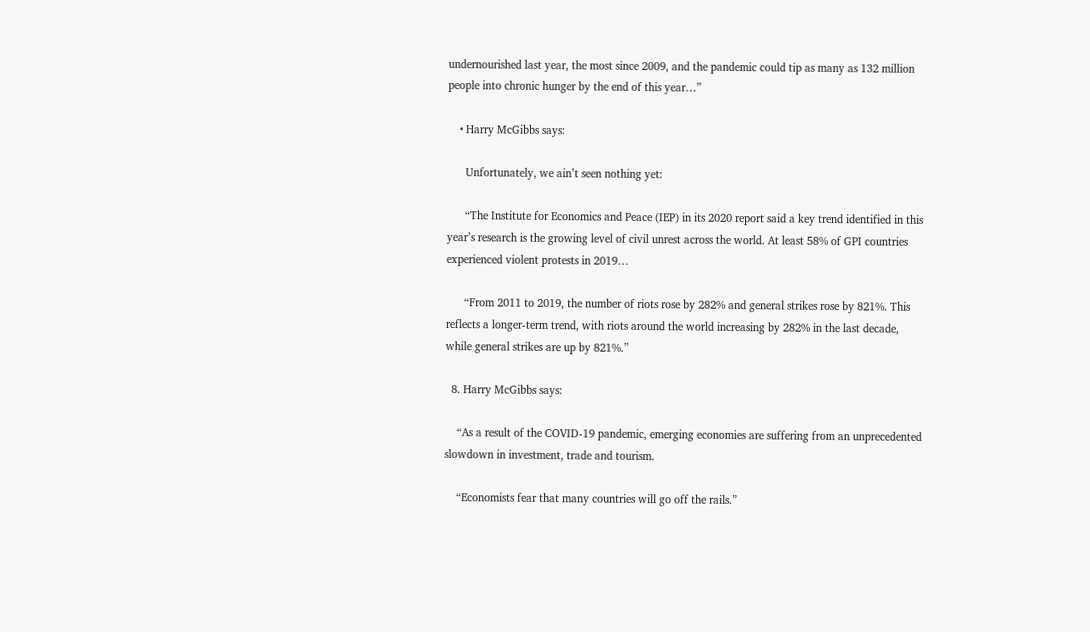undernourished last year, the most since 2009, and the pandemic could tip as many as 132 million people into chronic hunger by the end of this year…”

    • Harry McGibbs says:

      Unfortunately, we ain’t seen nothing yet:

      “The Institute for Economics and Peace (IEP) in its 2020 report said a key trend identified in this year’s research is the growing level of civil unrest across the world. At least 58% of GPI countries experienced violent protests in 2019…

      “From 2011 to 2019, the number of riots rose by 282% and general strikes rose by 821%. This reflects a longer-term trend, with riots around the world increasing by 282% in the last decade, while general strikes are up by 821%.”

  8. Harry McGibbs says:

    “As a result of the COVID-19 pandemic, emerging economies are suffering from an unprecedented slowdown in investment, trade and tourism.

    “Economists fear that many countries will go off the rails.”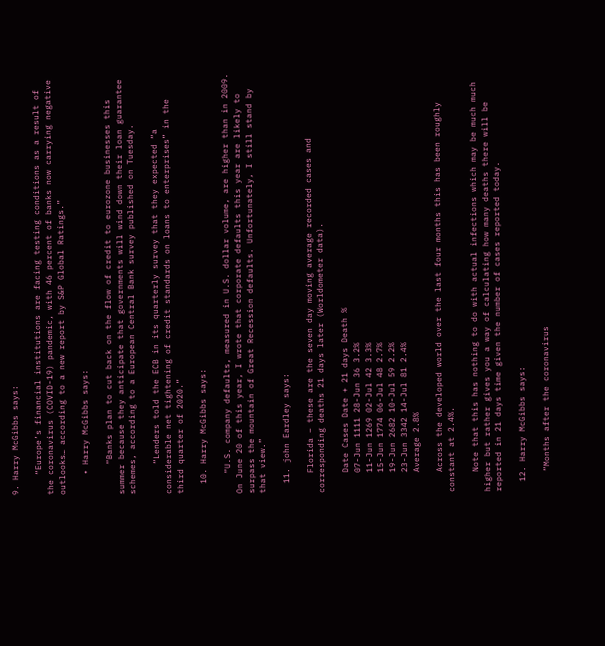9. Harry McGibbs says:

    “Europe’s financial institutions are facing testing conditions as a result of the coronavirus (COVID-19) pandemic, with 46 percent of banks now carrying negative outlooks… according to a new report by S&P Global Ratings.”

    • Harry McGibbs says:

      “Banks plan to cut back on the flow of credit to eurozone businesses this summer because they anticipate that governments will wind down their loan guarantee schemes, according to a European Central Bank survey published on Tuesday.

      “Lenders told the ECB in its quarterly survey that they expected “a considerable net tightening of credit standards on loans to enterprises” in the third quarter of 2020.”

  10. Harry McGibbs says:

    “U.S. company defaults, measured in U.S. dollar volume, are higher than in 2009. On June 20 of this year, I wrote that corporate defaults this year are likely to surpass the mountain of Great Recession defaults. Unfortunately, I still stand by that view.”

  11. john Eardley says:

    Florida – these are the seven day moving average recorded cases and corresponding deaths 21 days later (Worldometer data).

    Date Cases Date + 21 days Death %
    07-Jun 1111 28-Jun 36 3.2%
    11-Jun 1269 02-Jul 42 3.3%
    15-Jun 1774 06-Jul 48 2.7%
    19-Jun 2682 10-Jul 59 2.2%
    23-Jun 3342 14-Jul 81 2.4%
    Average 2.8%

    Across the developed world over the last four months this has been roughly constant at 2.4%.

    Note that this has nothing to do with actual infections which may be much much higher but rather gives you a way of calculating how many deaths there will be reported in 21 days time given the number of cases reported today.

  12. Harry McGibbs says:

    “Months after the coronavirus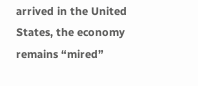arrived in the United States, the economy remains “mired”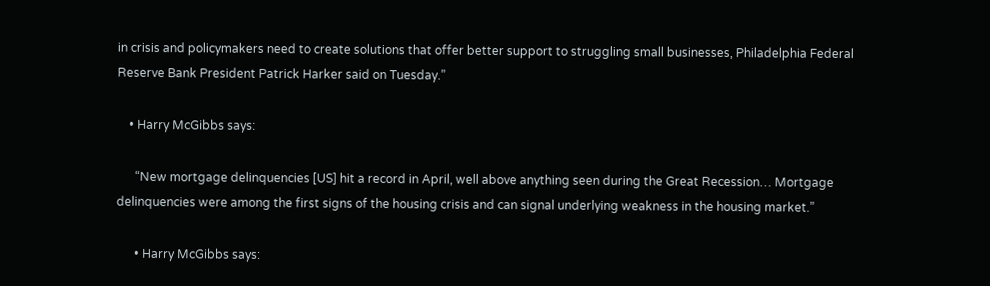in crisis and policymakers need to create solutions that offer better support to struggling small businesses, Philadelphia Federal Reserve Bank President Patrick Harker said on Tuesday.”

    • Harry McGibbs says:

      “New mortgage delinquencies [US] hit a record in April, well above anything seen during the Great Recession… Mortgage delinquencies were among the first signs of the housing crisis and can signal underlying weakness in the housing market.”

      • Harry McGibbs says: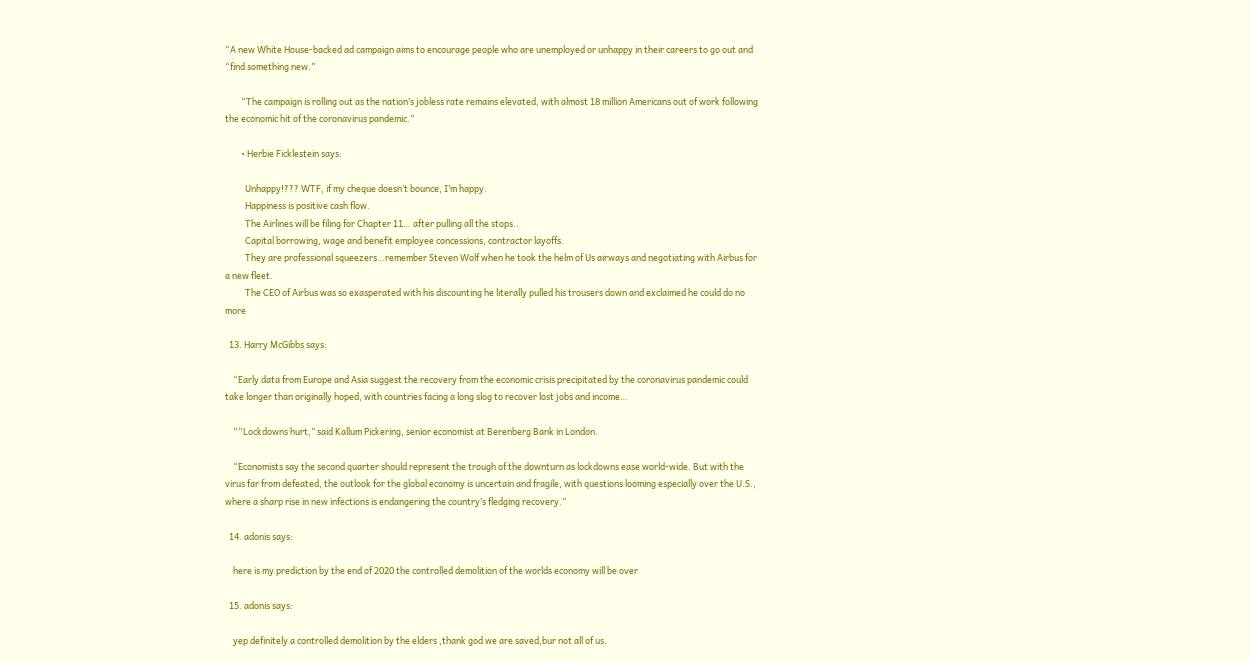“A new White House-backed ad campaign aims to encourage people who are unemployed or unhappy in their careers to go out and “find something new.”

        “The campaign is rolling out as the nation’s jobless rate remains elevated, with almost 18 million Americans out of work following the economic hit of the coronavirus pandemic.”

        • Herbie Ficklestein says:

          Unhappy!??? WTF, if my cheque doesn’t bounce, I’m happy.
          Happiness is positive cash flow.
          The Airlines will be filing for Chapter 11… after pulling all the stops..
          Capital borrowing, wage and benefit employee concessions, contractor layoffs.
          They are professional squeezers…remember Steven Wolf when he took the helm of Us airways and negotiating with Airbus for a new fleet.
          The CEO of Airbus was so exasperated with his discounting he literally pulled his trousers down and exclaimed he could do no more

  13. Harry McGibbs says:

    “Early data from Europe and Asia suggest the recovery from the economic crisis precipitated by the coronavirus pandemic could take longer than originally hoped, with countries facing a long slog to recover lost jobs and income…

    ““Lockdowns hurt,” said Kallum Pickering, senior economist at Berenberg Bank in London.

    “Economists say the second quarter should represent the trough of the downturn as lockdowns ease world-wide. But with the virus far from defeated, the outlook for the global economy is uncertain and fragile, with questions looming especially over the U.S., where a sharp rise in new infections is endangering the country’s fledging recovery.”

  14. adonis says:

    here is my prediction by the end of 2020 the controlled demolition of the worlds economy will be over

  15. adonis says:

    yep definitely a controlled demolition by the elders ,thank god we are saved,bur not all of us.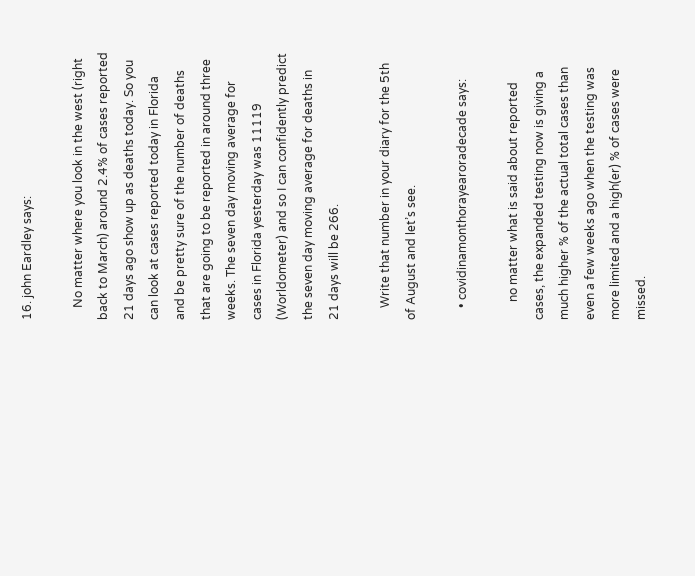16. john Eardley says:

    No matter where you look in the west (right back to March) around 2.4% of cases reported 21 days ago show up as deaths today. So you can look at cases reported today in Florida and be pretty sure of the number of deaths that are going to be reported in around three weeks. The seven day moving average for cases in Florida yesterday was 11119 (Worldometer) and so I can confidently predict the seven day moving average for deaths in 21 days will be 266.

    Write that number in your diary for the 5th of August and let’s see.

    • covidinamonthorayearoradecade says:

      no matter what is said about reported cases, the expanded testing now is giving a much higher % of the actual total cases than even a few weeks ago when the testing was more limited and a high(er) % of cases were missed.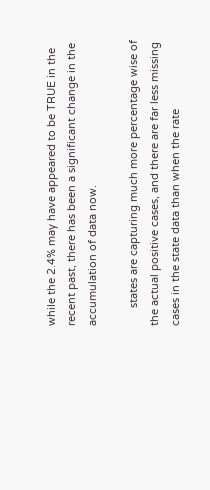while the 2.4% may have appeared to be TRUE in the recent past, there has been a significant change in the accumulation of data now.

      states are capturing much more percentage wise of the actual positive cases, and there are far less missing cases in the state data than when the rate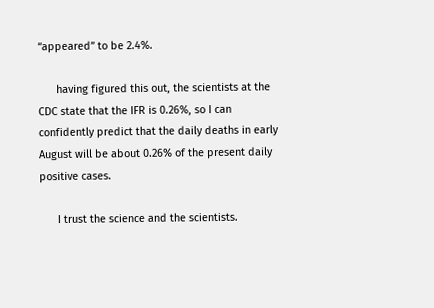“appeared” to be 2.4%.

      having figured this out, the scientists at the CDC state that the IFR is 0.26%, so I can confidently predict that the daily deaths in early August will be about 0.26% of the present daily positive cases.

      I trust the science and the scientists.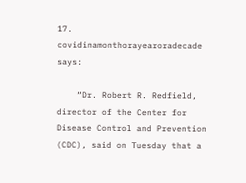17. covidinamonthorayearoradecade says:

    “Dr. Robert R. Redfield, director of the Center for Disease Control and Prevention (CDC), said on Tuesday that a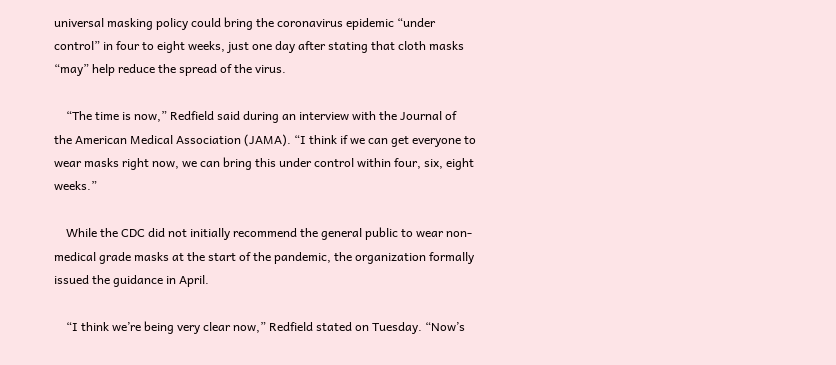universal masking policy could bring the coronavirus epidemic “under control” in four to eight weeks, just one day after stating that cloth masks “may” help reduce the spread of the virus.

    “The time is now,” Redfield said during an interview with the Journal of the American Medical Association (JAMA). “I think if we can get everyone to wear masks right now, we can bring this under control within four, six, eight weeks.”

    While the CDC did not initially recommend the general public to wear non-medical grade masks at the start of the pandemic, the organization formally issued the guidance in April.

    “I think we’re being very clear now,” Redfield stated on Tuesday. “Now’s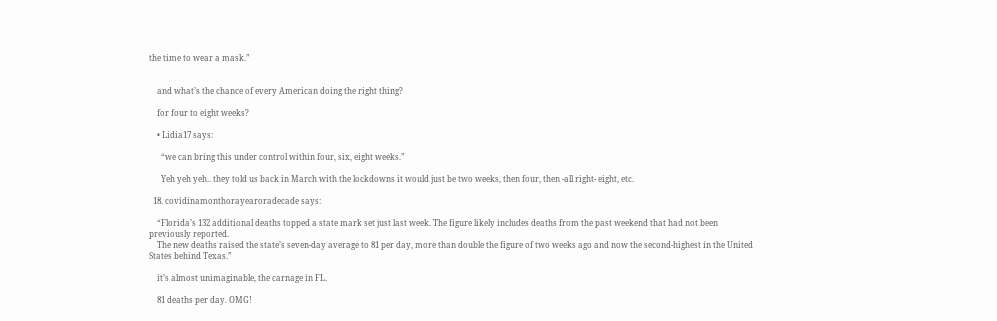the time to wear a mask.”


    and what’s the chance of every American doing the right thing?

    for four to eight weeks?

    • Lidia17 says:

      “we can bring this under control within four, six, eight weeks.”

      Yeh yeh yeh.. they told us back in March with the lockdowns it would just be two weeks, then four, then -all right- eight, etc.

  18. covidinamonthorayearoradecade says:

    “Florida’s 132 additional deaths topped a state mark set just last week. The figure likely includes deaths from the past weekend that had not been previously reported.
    The new deaths raised the state’s seven-day average to 81 per day, more than double the figure of two weeks ago and now the second-highest in the United States behind Texas.”

    it’s almost unimaginable, the carnage in FL.

    81 deaths per day. OMG!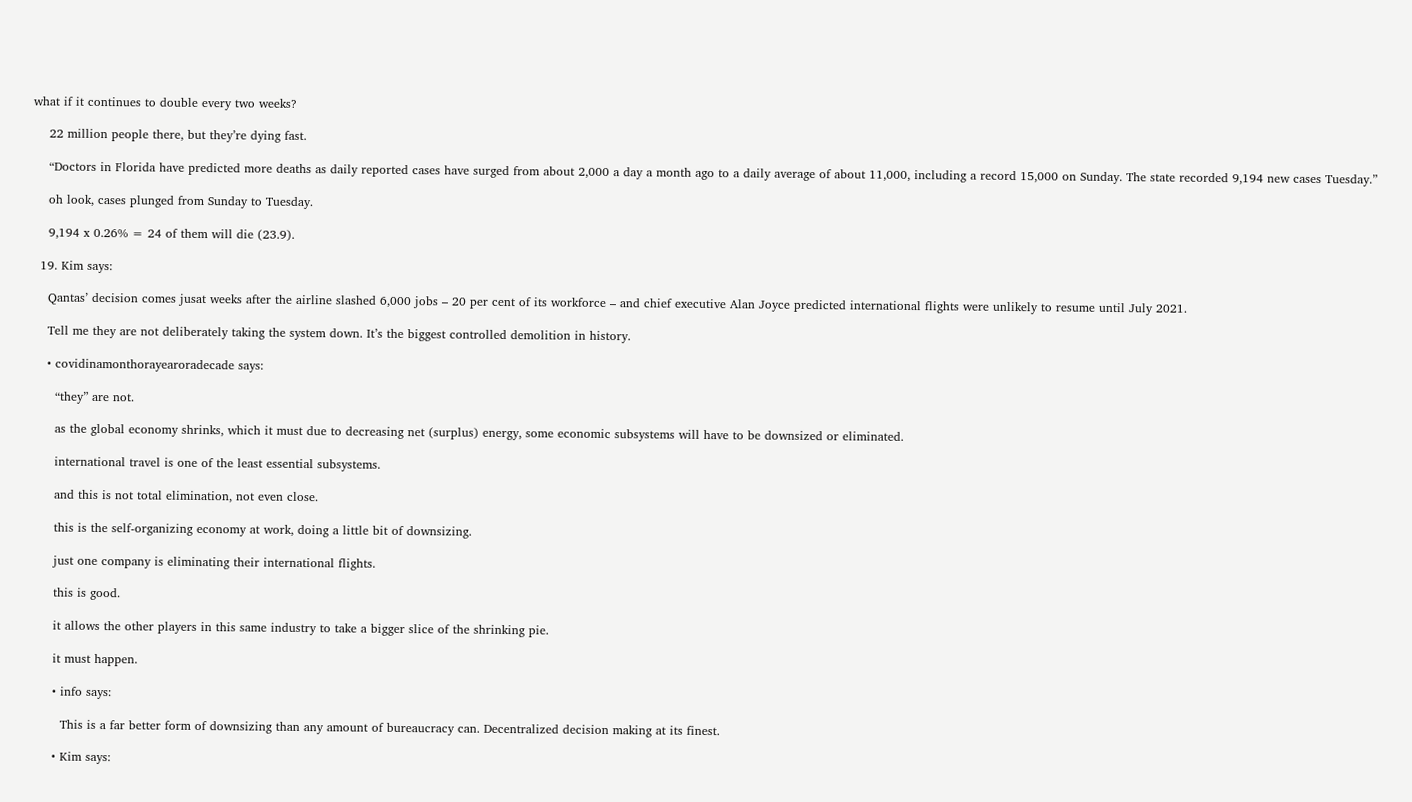what if it continues to double every two weeks?

    22 million people there, but they’re dying fast.

    “Doctors in Florida have predicted more deaths as daily reported cases have surged from about 2,000 a day a month ago to a daily average of about 11,000, including a record 15,000 on Sunday. The state recorded 9,194 new cases Tuesday.”

    oh look, cases plunged from Sunday to Tuesday.

    9,194 x 0.26% = 24 of them will die (23.9).

  19. Kim says:

    Qantas’ decision comes jusat weeks after the airline slashed 6,000 jobs – 20 per cent of its workforce – and chief executive Alan Joyce predicted international flights were unlikely to resume until July 2021.

    Tell me they are not deliberately taking the system down. It’s the biggest controlled demolition in history.

    • covidinamonthorayearoradecade says:

      “they” are not.

      as the global economy shrinks, which it must due to decreasing net (surplus) energy, some economic subsystems will have to be downsized or eliminated.

      international travel is one of the least essential subsystems.

      and this is not total elimination, not even close.

      this is the self-organizing economy at work, doing a little bit of downsizing.

      just one company is eliminating their international flights.

      this is good.

      it allows the other players in this same industry to take a bigger slice of the shrinking pie.

      it must happen.

      • info says:

        This is a far better form of downsizing than any amount of bureaucracy can. Decentralized decision making at its finest.

      • Kim says: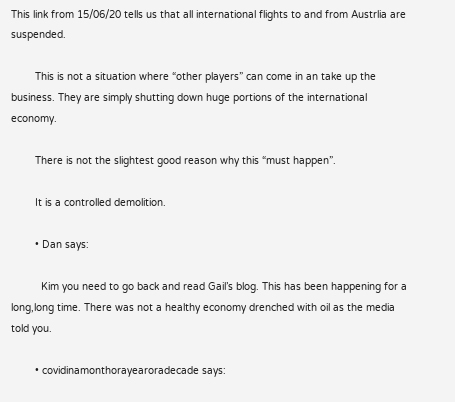This link from 15/06/20 tells us that all international flights to and from Austrlia are suspended.

        This is not a situation where “other players” can come in an take up the business. They are simply shutting down huge portions of the international economy.

        There is not the slightest good reason why this “must happen”.

        It is a controlled demolition.

        • Dan says:

          Kim you need to go back and read Gail’s blog. This has been happening for a long,long time. There was not a healthy economy drenched with oil as the media told you.

        • covidinamonthorayearoradecade says: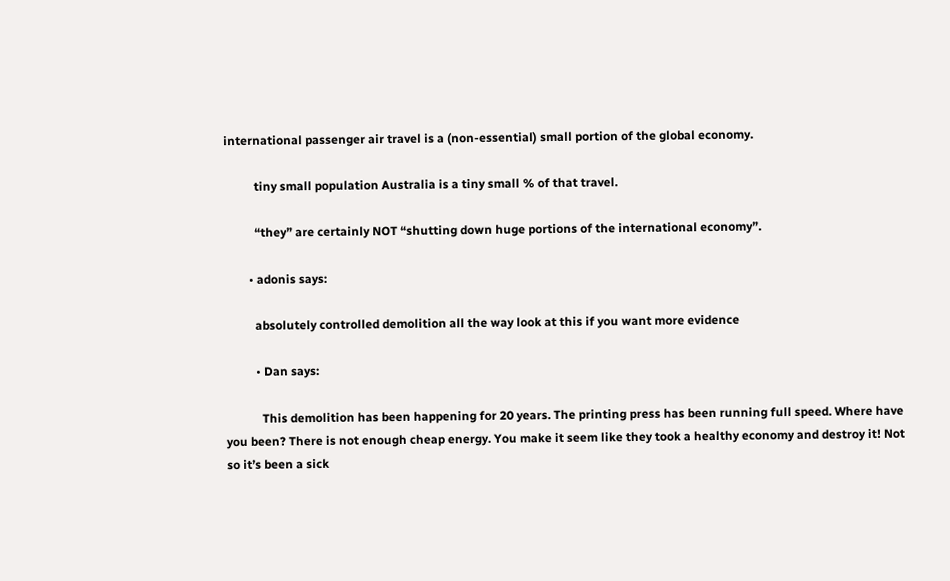international passenger air travel is a (non-essential) small portion of the global economy.

          tiny small population Australia is a tiny small % of that travel.

          “they” are certainly NOT “shutting down huge portions of the international economy”.

        • adonis says:

          absolutely controlled demolition all the way look at this if you want more evidence

          • Dan says:

            This demolition has been happening for 20 years. The printing press has been running full speed. Where have you been? There is not enough cheap energy. You make it seem like they took a healthy economy and destroy it! Not so it’s been a sick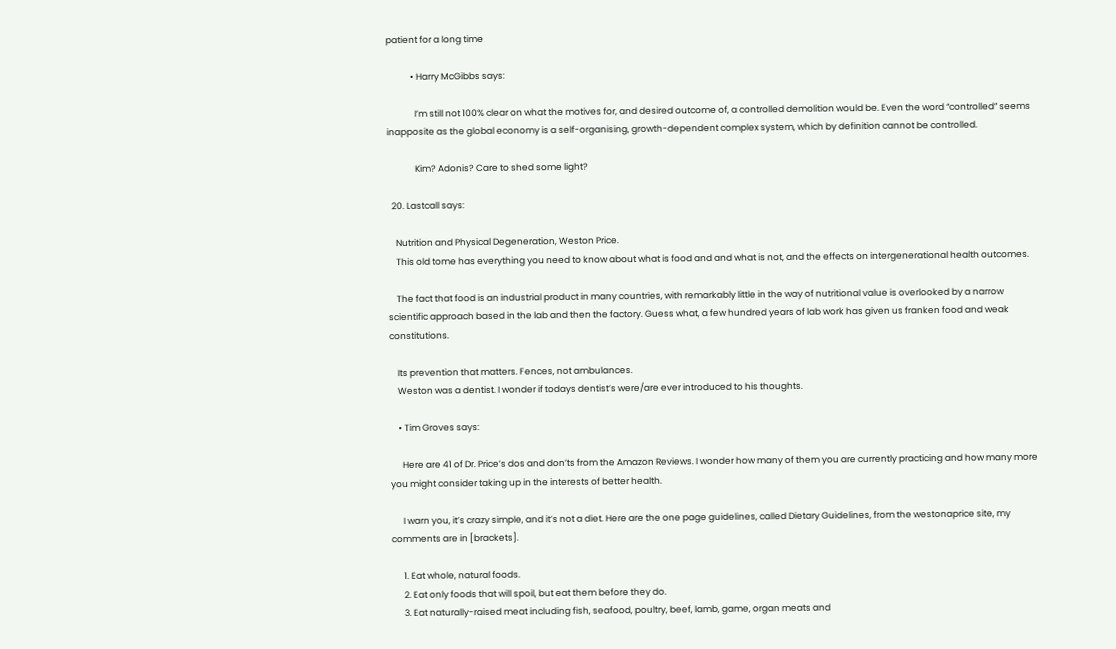patient for a long time

            • Harry McGibbs says:

              I’m still not 100% clear on what the motives for, and desired outcome of, a controlled demolition would be. Even the word “controlled” seems inapposite as the global economy is a self-organising, growth-dependent complex system, which by definition cannot be controlled.

              Kim? Adonis? Care to shed some light?

  20. Lastcall says:

    Nutrition and Physical Degeneration, Weston Price.
    This old tome has everything you need to know about what is food and and what is not, and the effects on intergenerational health outcomes.

    The fact that food is an industrial product in many countries, with remarkably little in the way of nutritional value is overlooked by a narrow scientific approach based in the lab and then the factory. Guess what, a few hundred years of lab work has given us franken food and weak constitutions.

    Its prevention that matters. Fences, not ambulances.
    Weston was a dentist. I wonder if todays dentist’s were/are ever introduced to his thoughts.

    • Tim Groves says:

      Here are 41 of Dr. Price’s dos and don’ts from the Amazon Reviews. I wonder how many of them you are currently practicing and how many more you might consider taking up in the interests of better health.

      I warn you, it’s crazy simple, and it’s not a diet. Here are the one page guidelines, called Dietary Guidelines, from the westonaprice site, my comments are in [brackets].

      1. Eat whole, natural foods.
      2. Eat only foods that will spoil, but eat them before they do.
      3. Eat naturally-raised meat including fish, seafood, poultry, beef, lamb, game, organ meats and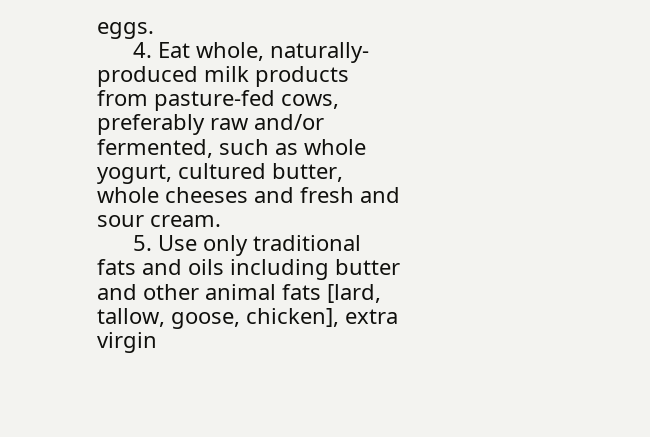eggs.
      4. Eat whole, naturally-produced milk products from pasture-fed cows, preferably raw and/or fermented, such as whole yogurt, cultured butter, whole cheeses and fresh and sour cream.
      5. Use only traditional fats and oils including butter and other animal fats [lard, tallow, goose, chicken], extra virgin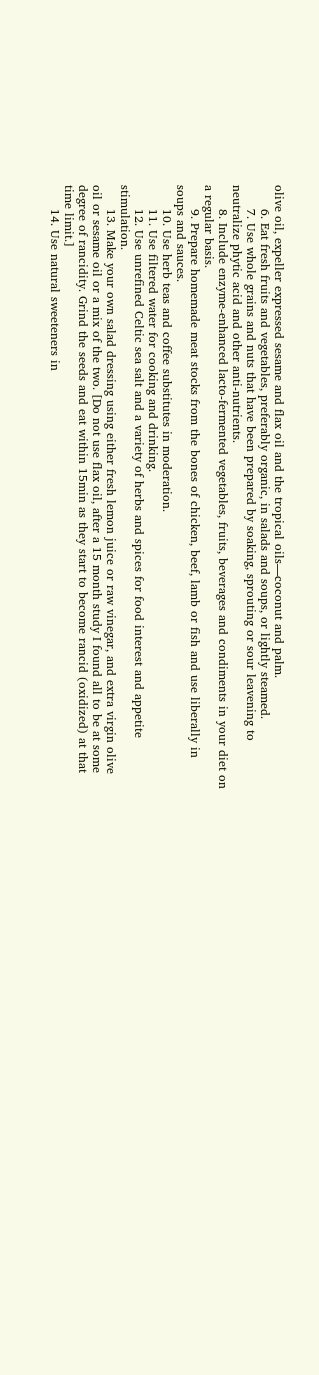olive oil, expeller expressed sesame and flax oil and the tropical oils—coconut and palm.
      6. Eat fresh fruits and vegetables, preferably organic, in salads and soups, or lightly steamed.
      7. Use whole grains and nuts that have been prepared by soaking, sprouting or sour leavening to neutralize phytic acid and other anti-nutrients.
      8. Include enzyme-enhanced lacto-fermented vegetables, fruits, beverages and condiments in your diet on a regular basis.
      9. Prepare homemade meat stocks from the bones of chicken, beef, lamb or fish and use liberally in soups and sauces.
      10. Use herb teas and coffee substitutes in moderation.
      11. Use filtered water for cooking and drinking.
      12. Use unrefined Celtic sea salt and a variety of herbs and spices for food interest and appetite stimulation.
      13. Make your own salad dressing using either fresh lemon juice or raw vinegar, and extra virgin olive oil or sesame oil or a mix of the two. [Do not use flax oil, after a 15 month study I found all to be at some degree of rancidity. Grind the seeds and eat within 15min as they start to become rancid (oxidized) at that time limit.]
      14. Use natural sweeteners in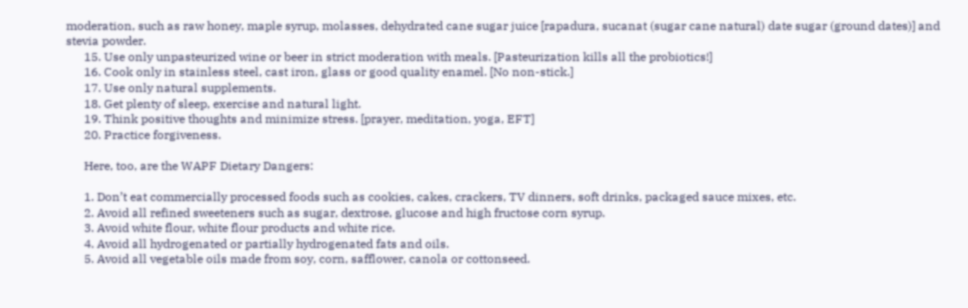moderation, such as raw honey, maple syrup, molasses, dehydrated cane sugar juice [rapadura, sucanat (sugar cane natural) date sugar (ground dates)] and stevia powder.
      15. Use only unpasteurized wine or beer in strict moderation with meals. [Pasteurization kills all the probiotics!]
      16. Cook only in stainless steel, cast iron, glass or good quality enamel. [No non-stick.]
      17. Use only natural supplements.
      18. Get plenty of sleep, exercise and natural light.
      19. Think positive thoughts and minimize stress. [prayer, meditation, yoga, EFT]
      20. Practice forgiveness.

      Here, too, are the WAPF Dietary Dangers:

      1. Don’t eat commercially processed foods such as cookies, cakes, crackers, TV dinners, soft drinks, packaged sauce mixes, etc.
      2. Avoid all refined sweeteners such as sugar, dextrose, glucose and high fructose corn syrup.
      3. Avoid white flour, white flour products and white rice.
      4. Avoid all hydrogenated or partially hydrogenated fats and oils.
      5. Avoid all vegetable oils made from soy, corn, safflower, canola or cottonseed.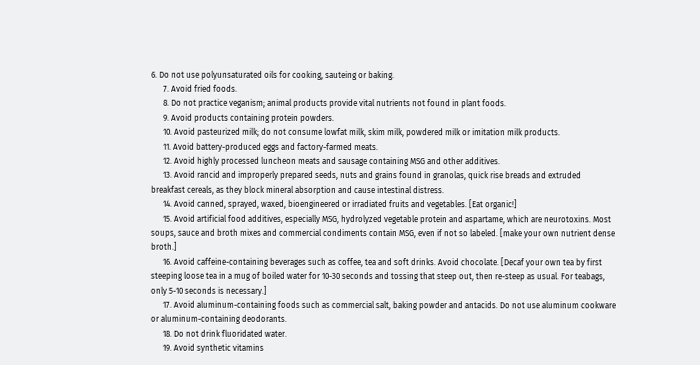6. Do not use polyunsaturated oils for cooking, sauteing or baking.
      7. Avoid fried foods.
      8. Do not practice veganism; animal products provide vital nutrients not found in plant foods.
      9. Avoid products containing protein powders.
      10. Avoid pasteurized milk; do not consume lowfat milk, skim milk, powdered milk or imitation milk products.
      11. Avoid battery-produced eggs and factory-farmed meats.
      12. Avoid highly processed luncheon meats and sausage containing MSG and other additives.
      13. Avoid rancid and improperly prepared seeds, nuts and grains found in granolas, quick rise breads and extruded breakfast cereals, as they block mineral absorption and cause intestinal distress.
      14. Avoid canned, sprayed, waxed, bioengineered or irradiated fruits and vegetables. [Eat organic!]
      15. Avoid artificial food additives, especially MSG, hydrolyzed vegetable protein and aspartame, which are neurotoxins. Most soups, sauce and broth mixes and commercial condiments contain MSG, even if not so labeled. [make your own nutrient dense broth.]
      16. Avoid caffeine-containing beverages such as coffee, tea and soft drinks. Avoid chocolate. [Decaf your own tea by first steeping loose tea in a mug of boiled water for 10-30 seconds and tossing that steep out, then re-steep as usual. For teabags, only 5-10 seconds is necessary.]
      17. Avoid aluminum-containing foods such as commercial salt, baking powder and antacids. Do not use aluminum cookware or aluminum-containing deodorants.
      18. Do not drink fluoridated water.
      19. Avoid synthetic vitamins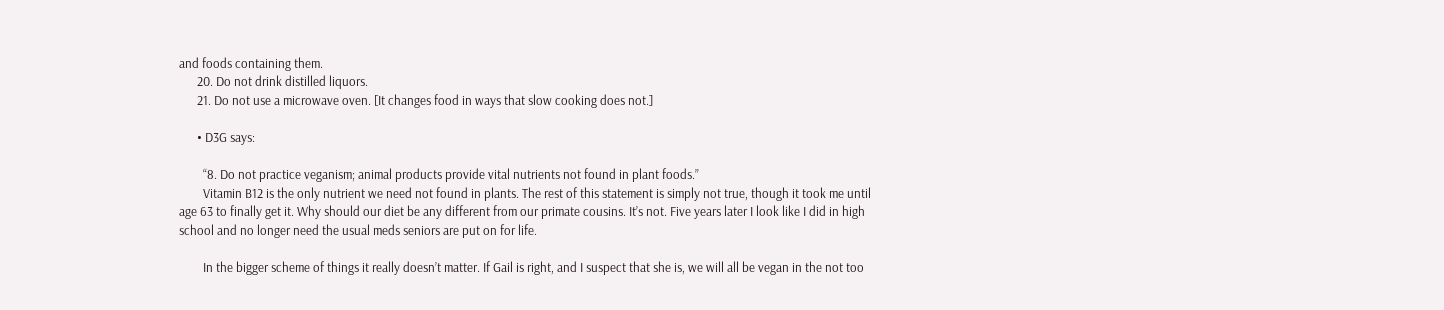and foods containing them.
      20. Do not drink distilled liquors.
      21. Do not use a microwave oven. [It changes food in ways that slow cooking does not.]

      • D3G says:

        “8. Do not practice veganism; animal products provide vital nutrients not found in plant foods.”
        Vitamin B12 is the only nutrient we need not found in plants. The rest of this statement is simply not true, though it took me until age 63 to finally get it. Why should our diet be any different from our primate cousins. It’s not. Five years later I look like I did in high school and no longer need the usual meds seniors are put on for life.

        In the bigger scheme of things it really doesn’t matter. If Gail is right, and I suspect that she is, we will all be vegan in the not too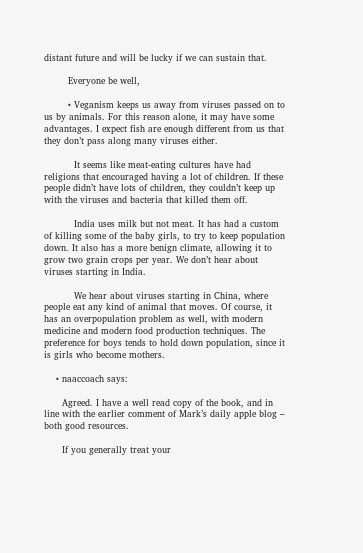distant future and will be lucky if we can sustain that.

        Everyone be well,

        • Veganism keeps us away from viruses passed on to us by animals. For this reason alone, it may have some advantages. I expect fish are enough different from us that they don’t pass along many viruses either.

          It seems like meat-eating cultures have had religions that encouraged having a lot of children. If these people didn’t have lots of children, they couldn’t keep up with the viruses and bacteria that killed them off.

          India uses milk but not meat. It has had a custom of killing some of the baby girls, to try to keep population down. It also has a more benign climate, allowing it to grow two grain crops per year. We don’t hear about viruses starting in India.

          We hear about viruses starting in China, where people eat any kind of animal that moves. Of course, it has an overpopulation problem as well, with modern medicine and modern food production techniques. The preference for boys tends to hold down population, since it is girls who become mothers.

    • naaccoach says:

      Agreed. I have a well read copy of the book, and in line with the earlier comment of Mark’s daily apple blog – both good resources.

      If you generally treat your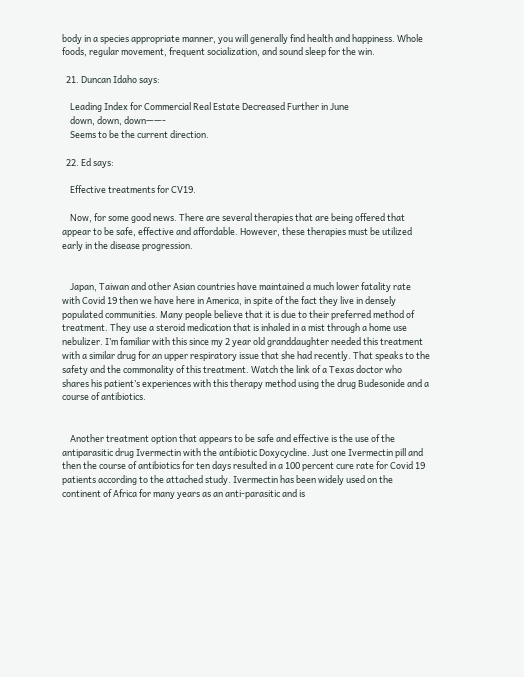body in a species appropriate manner, you will generally find health and happiness. Whole foods, regular movement, frequent socialization, and sound sleep for the win.

  21. Duncan Idaho says:

    Leading Index for Commercial Real Estate Decreased Further in June
    down, down, down——-
    Seems to be the current direction.

  22. Ed says:

    Effective treatments for CV19.

    Now, for some good news. There are several therapies that are being offered that appear to be safe, effective and affordable. However, these therapies must be utilized early in the disease progression.


    Japan, Taiwan and other Asian countries have maintained a much lower fatality rate with Covid 19 then we have here in America, in spite of the fact they live in densely populated communities. Many people believe that it is due to their preferred method of treatment. They use a steroid medication that is inhaled in a mist through a home use nebulizer. I’m familiar with this since my 2 year old granddaughter needed this treatment with a similar drug for an upper respiratory issue that she had recently. That speaks to the safety and the commonality of this treatment. Watch the link of a Texas doctor who shares his patient’s experiences with this therapy method using the drug Budesonide and a course of antibiotics.


    Another treatment option that appears to be safe and effective is the use of the antiparasitic drug Ivermectin with the antibiotic Doxycycline. Just one Ivermectin pill and then the course of antibiotics for ten days resulted in a 100 percent cure rate for Covid 19 patients according to the attached study. Ivermectin has been widely used on the continent of Africa for many years as an anti-parasitic and is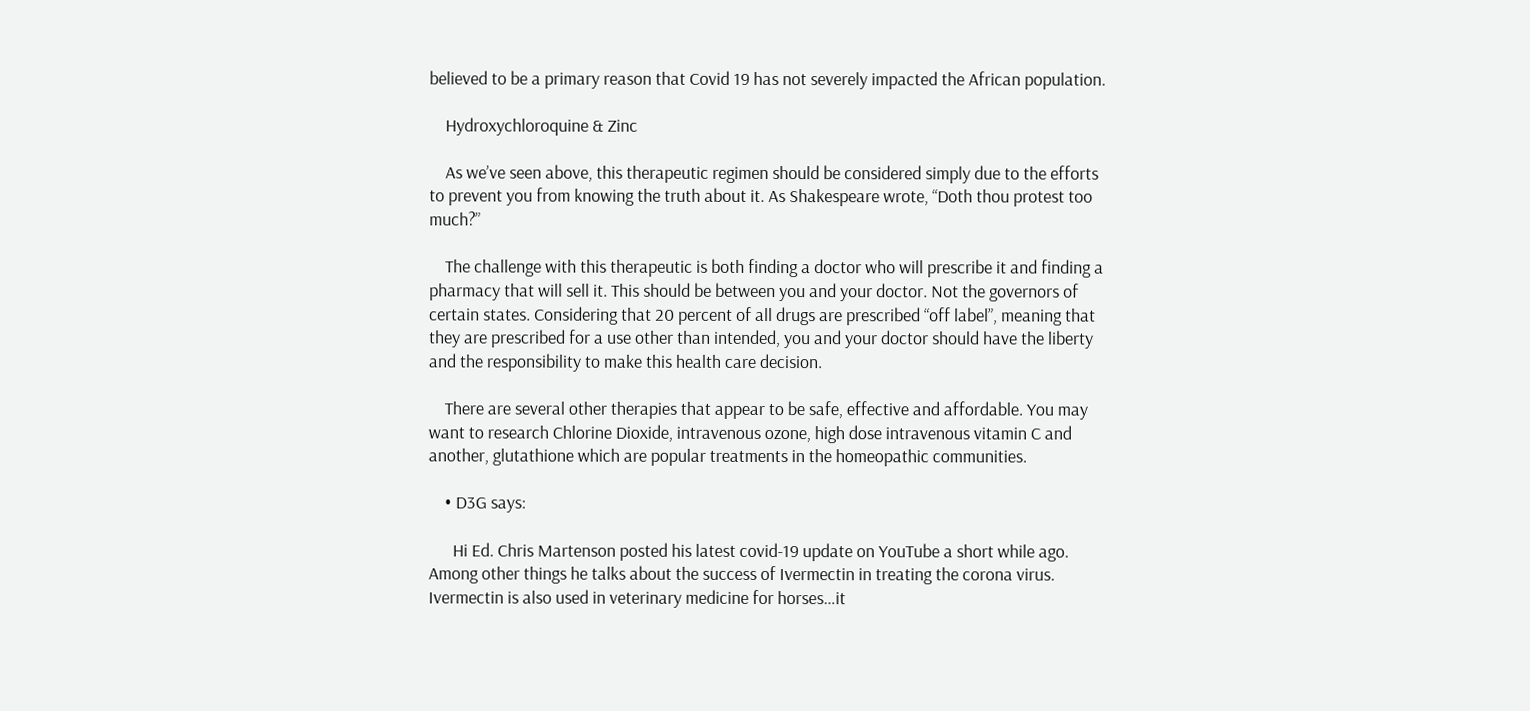believed to be a primary reason that Covid 19 has not severely impacted the African population.

    Hydroxychloroquine & Zinc

    As we’ve seen above, this therapeutic regimen should be considered simply due to the efforts to prevent you from knowing the truth about it. As Shakespeare wrote, “Doth thou protest too much?”

    The challenge with this therapeutic is both finding a doctor who will prescribe it and finding a pharmacy that will sell it. This should be between you and your doctor. Not the governors of certain states. Considering that 20 percent of all drugs are prescribed “off label”, meaning that they are prescribed for a use other than intended, you and your doctor should have the liberty and the responsibility to make this health care decision.

    There are several other therapies that appear to be safe, effective and affordable. You may want to research Chlorine Dioxide, intravenous ozone, high dose intravenous vitamin C and another, glutathione which are popular treatments in the homeopathic communities.

    • D3G says:

      Hi Ed. Chris Martenson posted his latest covid-19 update on YouTube a short while ago. Among other things he talks about the success of Ivermectin in treating the corona virus. Ivermectin is also used in veterinary medicine for horses…it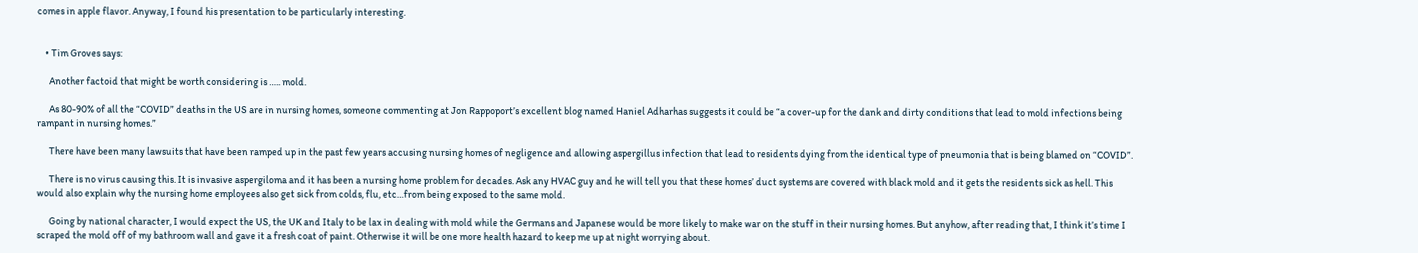comes in apple flavor. Anyway, I found his presentation to be particularly interesting.


    • Tim Groves says:

      Another factoid that might be worth considering is ….. mold.

      As 80-90% of all the “COVID” deaths in the US are in nursing homes, someone commenting at Jon Rappoport’s excellent blog named Haniel Adharhas suggests it could be “a cover-up for the dank and dirty conditions that lead to mold infections being rampant in nursing homes.”

      There have been many lawsuits that have been ramped up in the past few years accusing nursing homes of negligence and allowing aspergillus infection that lead to residents dying from the identical type of pneumonia that is being blamed on “COVID”.

      There is no virus causing this. It is invasive aspergiloma and it has been a nursing home problem for decades. Ask any HVAC guy and he will tell you that these homes’ duct systems are covered with black mold and it gets the residents sick as hell. This would also explain why the nursing home employees also get sick from colds, flu, etc…from being exposed to the same mold.

      Going by national character, I would expect the US, the UK and Italy to be lax in dealing with mold while the Germans and Japanese would be more likely to make war on the stuff in their nursing homes. But anyhow, after reading that, I think it’s time I scraped the mold off of my bathroom wall and gave it a fresh coat of paint. Otherwise it will be one more health hazard to keep me up at night worrying about.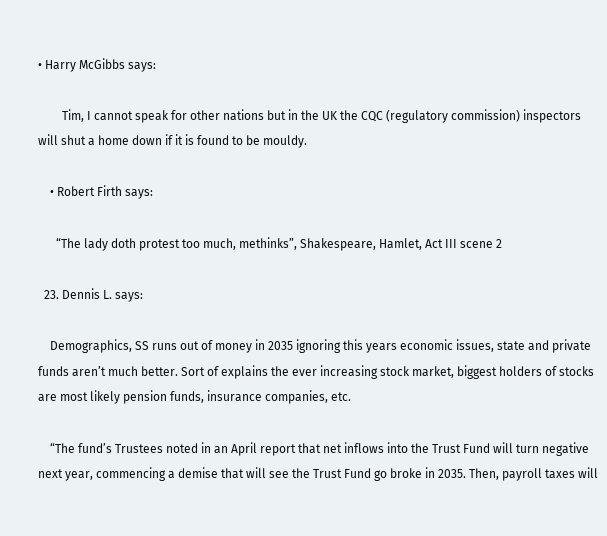• Harry McGibbs says:

        Tim, I cannot speak for other nations but in the UK the CQC (regulatory commission) inspectors will shut a home down if it is found to be mouldy.

    • Robert Firth says:

      “The lady doth protest too much, methinks”, Shakespeare, Hamlet, Act III scene 2

  23. Dennis L. says:

    Demographics, SS runs out of money in 2035 ignoring this years economic issues, state and private funds aren’t much better. Sort of explains the ever increasing stock market, biggest holders of stocks are most likely pension funds, insurance companies, etc.

    “The fund’s Trustees noted in an April report that net inflows into the Trust Fund will turn negative next year, commencing a demise that will see the Trust Fund go broke in 2035. Then, payroll taxes will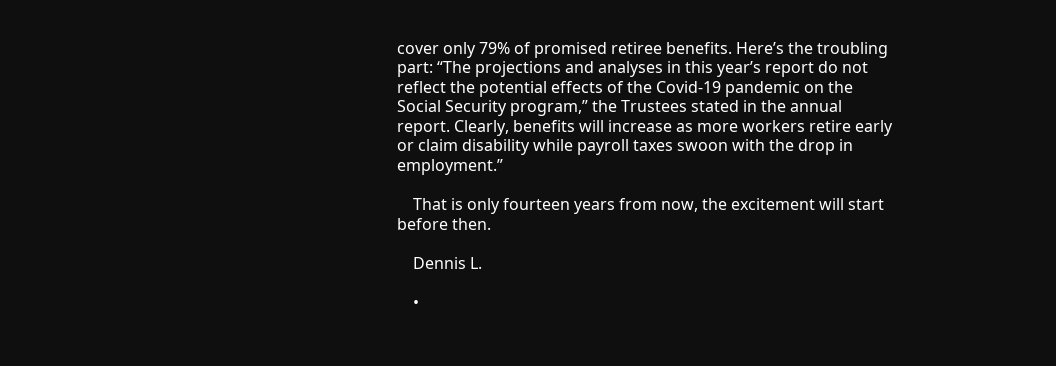cover only 79% of promised retiree benefits. Here’s the troubling part: “The projections and analyses in this year’s report do not reflect the potential effects of the Covid-19 pandemic on the Social Security program,” the Trustees stated in the annual report. Clearly, benefits will increase as more workers retire early or claim disability while payroll taxes swoon with the drop in employment.”

    That is only fourteen years from now, the excitement will start before then.

    Dennis L.

    •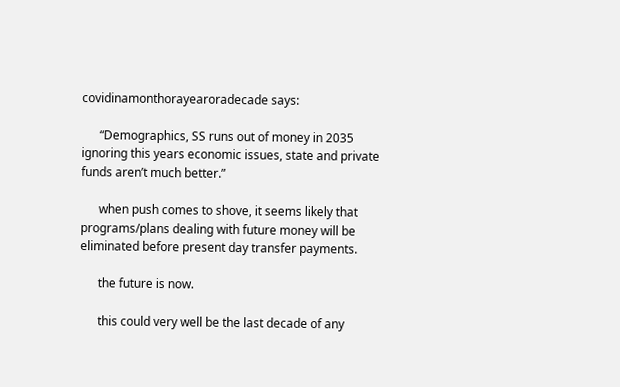covidinamonthorayearoradecade says:

      “Demographics, SS runs out of money in 2035 ignoring this years economic issues, state and private funds aren’t much better.”

      when push comes to shove, it seems likely that programs/plans dealing with future money will be eliminated before present day transfer payments.

      the future is now.

      this could very well be the last decade of any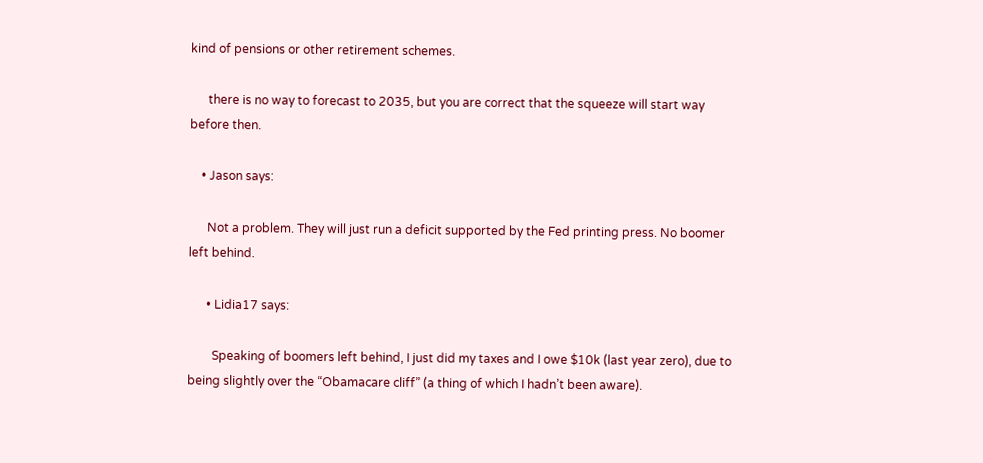kind of pensions or other retirement schemes.

      there is no way to forecast to 2035, but you are correct that the squeeze will start way before then.

    • Jason says:

      Not a problem. They will just run a deficit supported by the Fed printing press. No boomer left behind.

      • Lidia17 says:

        Speaking of boomers left behind, I just did my taxes and I owe $10k (last year zero), due to being slightly over the “Obamacare cliff” (a thing of which I hadn’t been aware).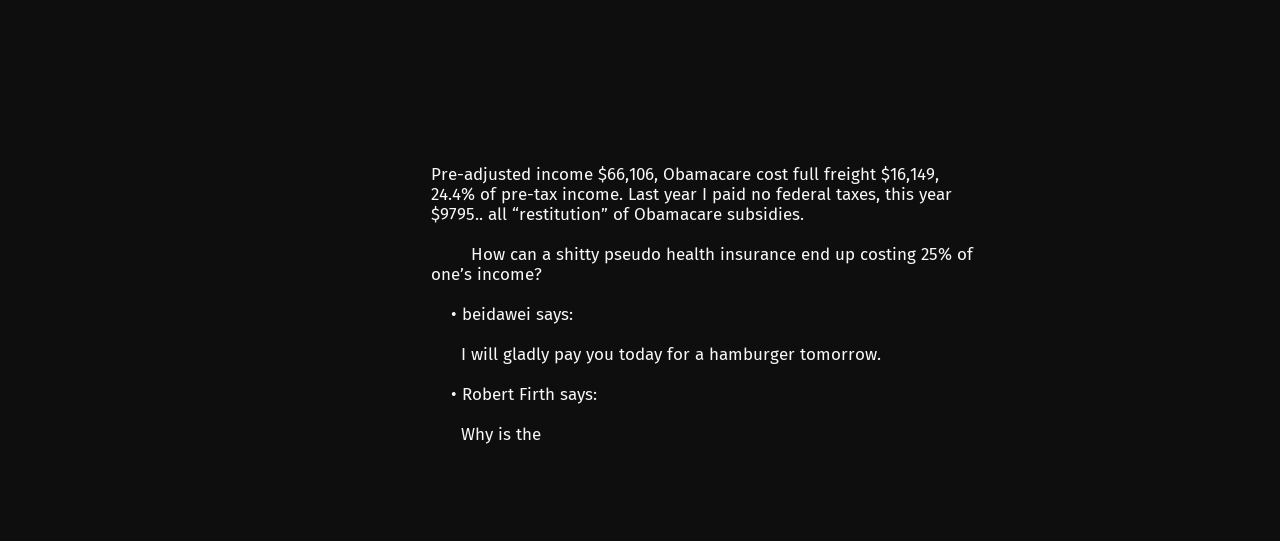Pre-adjusted income $66,106, Obamacare cost full freight $16,149, 24.4% of pre-tax income. Last year I paid no federal taxes, this year $9795.. all “restitution” of Obamacare subsidies.

        How can a shitty pseudo health insurance end up costing 25% of one’s income?

    • beidawei says:

      I will gladly pay you today for a hamburger tomorrow.

    • Robert Firth says:

      Why is the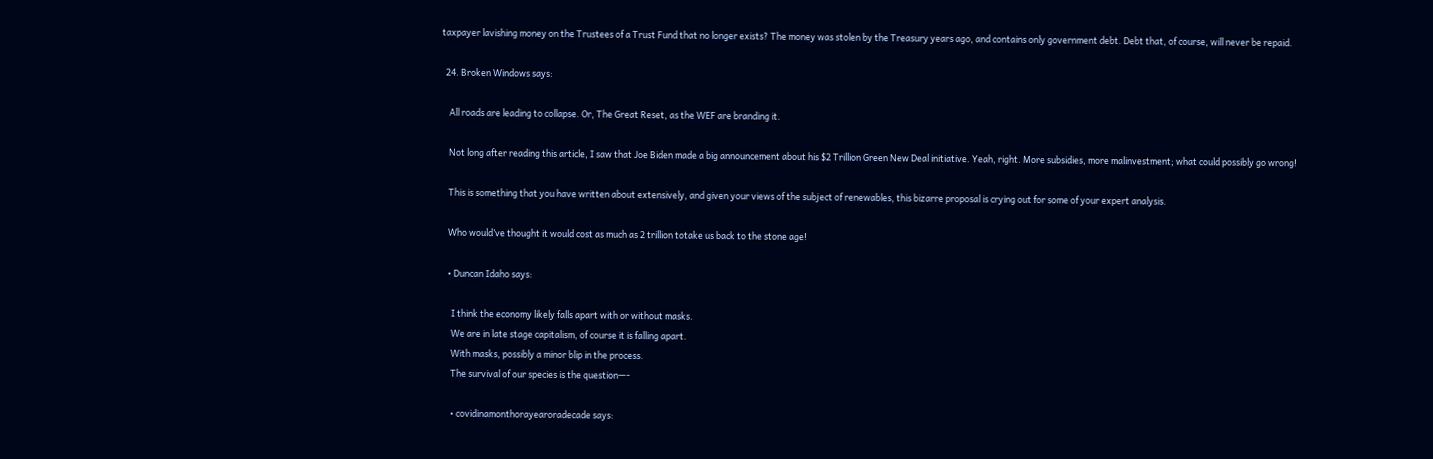taxpayer lavishing money on the Trustees of a Trust Fund that no longer exists? The money was stolen by the Treasury years ago, and contains only government debt. Debt that, of course, will never be repaid.

  24. Broken Windows says:

    All roads are leading to collapse. Or, The Great Reset, as the WEF are branding it.

    Not long after reading this article, I saw that Joe Biden made a big announcement about his $2 Trillion Green New Deal initiative. Yeah, right. More subsidies, more malinvestment; what could possibly go wrong!

    This is something that you have written about extensively, and given your views of the subject of renewables, this bizarre proposal is crying out for some of your expert analysis.

    Who would’ve thought it would cost as much as 2 trillion totake us back to the stone age!

    • Duncan Idaho says:

      I think the economy likely falls apart with or without masks.
      We are in late stage capitalism, of course it is falling apart.
      With masks, possibly a minor blip in the process.
      The survival of our species is the question—-

      • covidinamonthorayearoradecade says: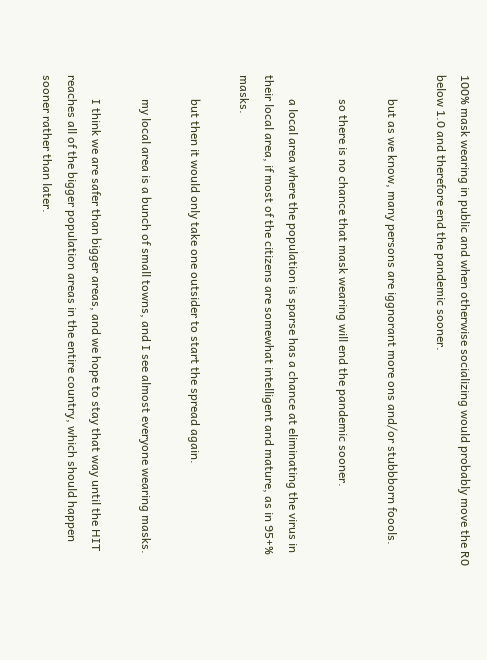100% mask wearing in public and when otherwise socializing would probably move the R0 below 1.0 and therefore end the pandemic sooner.

        but as we know, many persons are iggnorant more ons and/or stubbborn foools.

        so there is no chance that mask wearing will end the pandemic sooner.

        a local area where the population is sparse has a chance at eliminating the virus in their local area, if most of the citizens are somewhat intelligent and mature, as in 95+% masks.

        but then it would only take one outsider to start the spread again.

        my local area is a bunch of small towns, and I see almost everyone wearing masks.

        I think we are safer than bigger areas, and we hope to stay that way until the HIT reaches all of the bigger population areas in the entire country, which should happen sooner rather than later.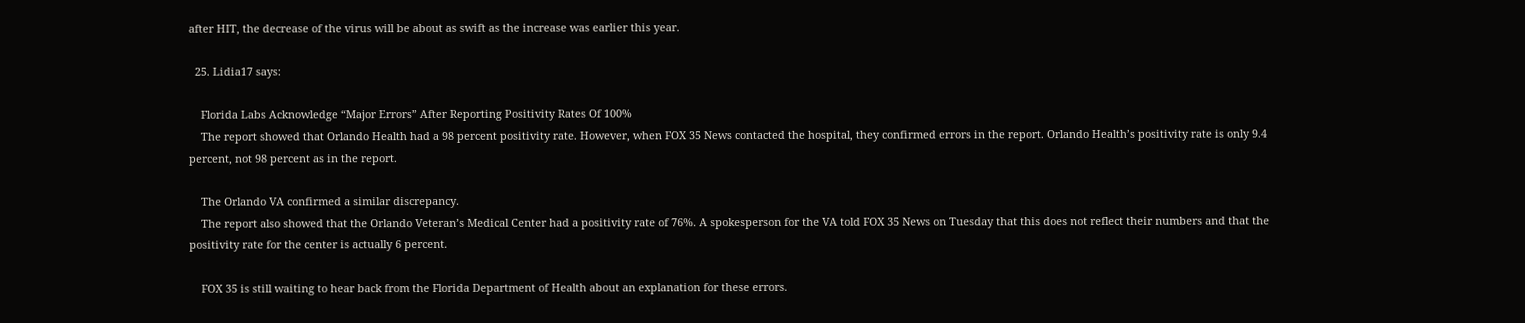after HIT, the decrease of the virus will be about as swift as the increase was earlier this year.

  25. Lidia17 says:

    Florida Labs Acknowledge “Major Errors” After Reporting Positivity Rates Of 100%
    The report showed that Orlando Health had a 98 percent positivity rate. However, when FOX 35 News contacted the hospital, they confirmed errors in the report. Orlando Health’s positivity rate is only 9.4 percent, not 98 percent as in the report.

    The Orlando VA confirmed a similar discrepancy.
    The report also showed that the Orlando Veteran’s Medical Center had a positivity rate of 76%. A spokesperson for the VA told FOX 35 News on Tuesday that this does not reflect their numbers and that the positivity rate for the center is actually 6 percent.

    FOX 35 is still waiting to hear back from the Florida Department of Health about an explanation for these errors.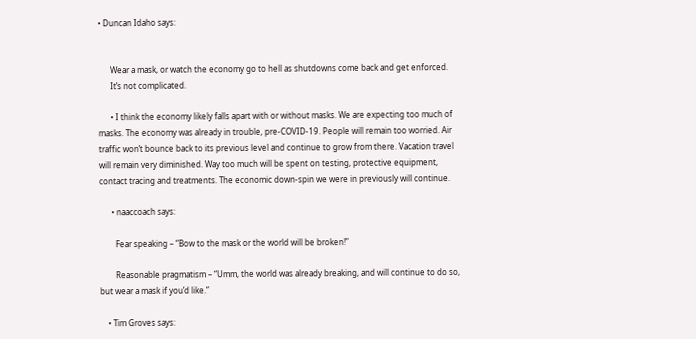• Duncan Idaho says:


      Wear a mask, or watch the economy go to hell as shutdowns come back and get enforced.
      It’s not complicated.

      • I think the economy likely falls apart with or without masks. We are expecting too much of masks. The economy was already in trouble, pre-COVID-19. People will remain too worried. Air traffic won’t bounce back to its previous level and continue to grow from there. Vacation travel will remain very diminished. Way too much will be spent on testing, protective equipment, contact tracing and treatments. The economic down-spin we were in previously will continue.

      • naaccoach says:

        Fear speaking – “Bow to the mask or the world will be broken!”

        Reasonable pragmatism – “Umm, the world was already breaking, and will continue to do so, but wear a mask if you’d like.”

    • Tim Groves says: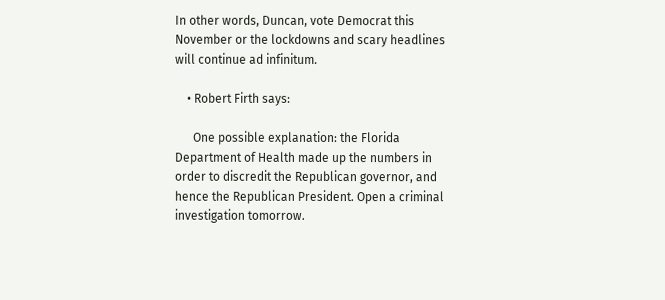In other words, Duncan, vote Democrat this November or the lockdowns and scary headlines will continue ad infinitum.

    • Robert Firth says:

      One possible explanation: the Florida Department of Health made up the numbers in order to discredit the Republican governor, and hence the Republican President. Open a criminal investigation tomorrow.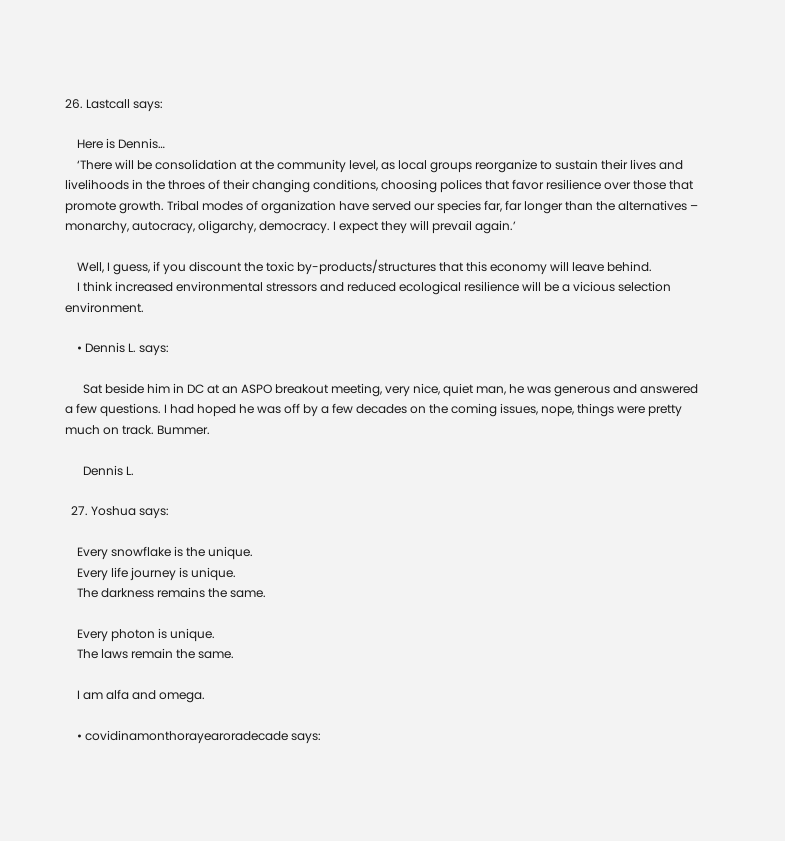26. Lastcall says:

    Here is Dennis…
    ‘There will be consolidation at the community level, as local groups reorganize to sustain their lives and livelihoods in the throes of their changing conditions, choosing polices that favor resilience over those that promote growth. Tribal modes of organization have served our species far, far longer than the alternatives – monarchy, autocracy, oligarchy, democracy. I expect they will prevail again.’

    Well, I guess, if you discount the toxic by-products/structures that this economy will leave behind.
    I think increased environmental stressors and reduced ecological resilience will be a vicious selection environment.

    • Dennis L. says:

      Sat beside him in DC at an ASPO breakout meeting, very nice, quiet man, he was generous and answered a few questions. I had hoped he was off by a few decades on the coming issues, nope, things were pretty much on track. Bummer.

      Dennis L.

  27. Yoshua says:

    Every snowflake is the unique.
    Every life journey is unique.
    The darkness remains the same.

    Every photon is unique.
    The laws remain the same.

    I am alfa and omega.

    • covidinamonthorayearoradecade says: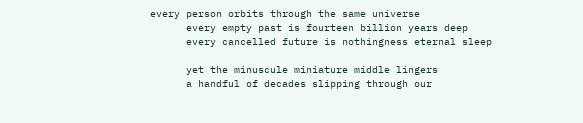every person orbits through the same universe
      every empty past is fourteen billion years deep
      every cancelled future is nothingness eternal sleep

      yet the minuscule miniature middle lingers
      a handful of decades slipping through our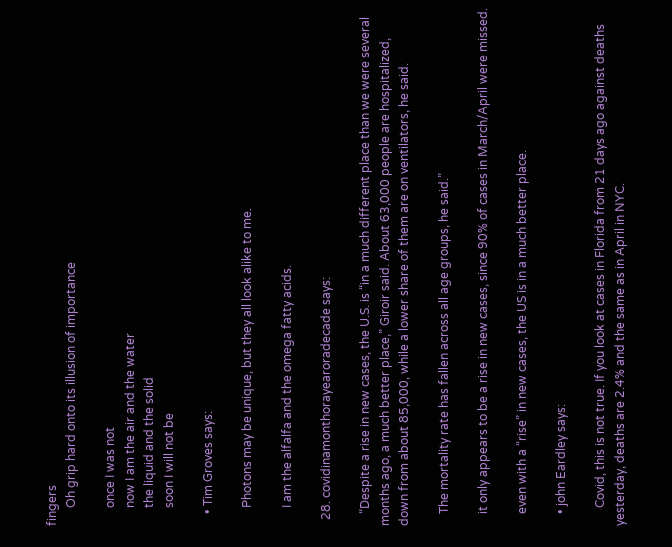fingers
      Oh grip hard onto its illusion of importance

      once I was not
      now I am the air and the water
      the liquid and the solid
      soon I will not be

    • Tim Groves says:

      Photons may be unique, but they all look alike to me.

      I am the alfalfa and the omega fatty acids.

  28. covidinamonthorayearoradecade says:

    “Despite a rise in new cases, the U.S. is “in a much different place than we were several months ago, a much better place,” Giroir said. About 63,000 people are hospitalized, down from about 85,000, while a lower share of them are on ventilators, he said.

    The mortality rate has fallen across all age groups, he said.”

    it only appears to be a rise in new cases, since 90% of cases in March/April were missed.

    even with a “rise” in new cases, the US is in a much better place.

    • john Eardley says:

      Covid, this is not true. If you look at cases in Florida from 21 days ago against deaths yesterday, deaths are 2.4% and the same as in April in NYC.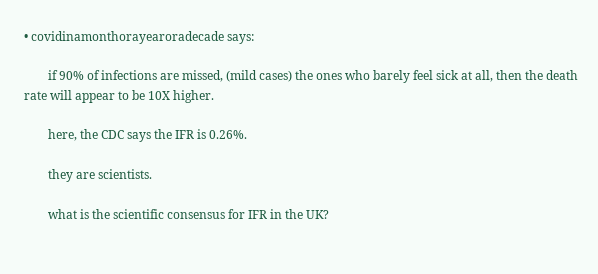• covidinamonthorayearoradecade says:

        if 90% of infections are missed, (mild cases) the ones who barely feel sick at all, then the death rate will appear to be 10X higher.

        here, the CDC says the IFR is 0.26%.

        they are scientists.

        what is the scientific consensus for IFR in the UK?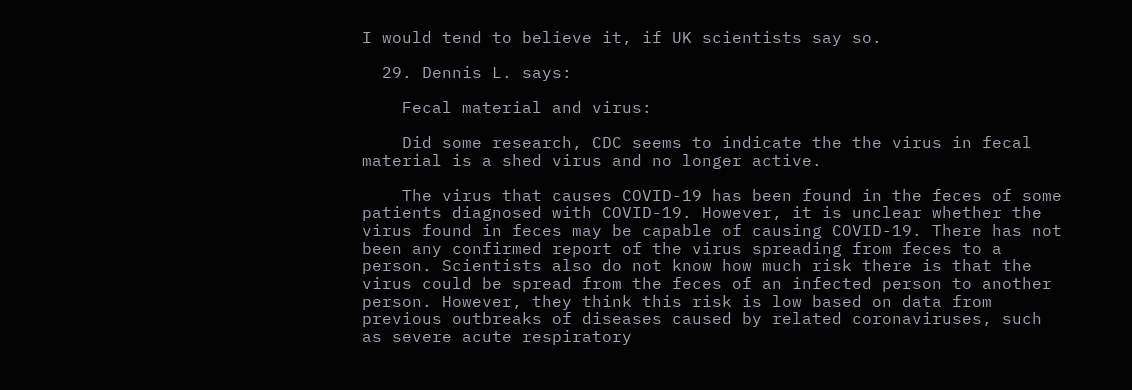I would tend to believe it, if UK scientists say so.

  29. Dennis L. says:

    Fecal material and virus:

    Did some research, CDC seems to indicate the the virus in fecal material is a shed virus and no longer active.

    The virus that causes COVID-19 has been found in the feces of some patients diagnosed with COVID-19. However, it is unclear whether the virus found in feces may be capable of causing COVID-19. There has not been any confirmed report of the virus spreading from feces to a person. Scientists also do not know how much risk there is that the virus could be spread from the feces of an infected person to another person. However, they think this risk is low based on data from previous outbreaks of diseases caused by related coronaviruses, such as severe acute respiratory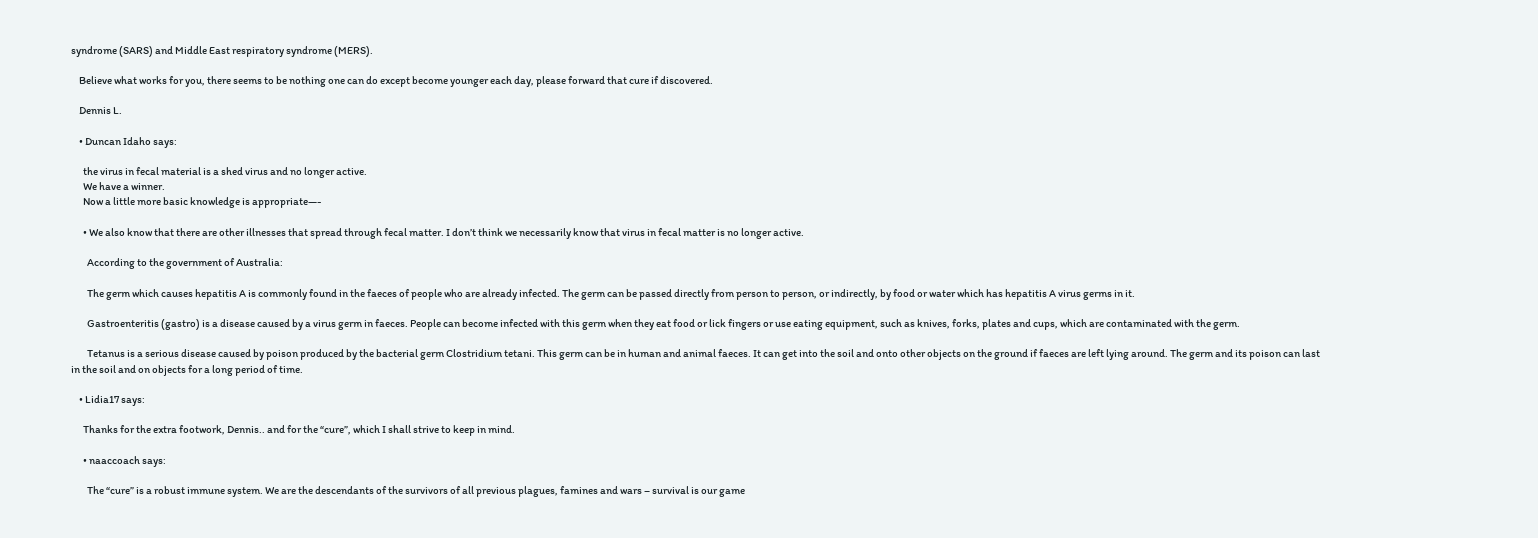syndrome (SARS) and Middle East respiratory syndrome (MERS).

    Believe what works for you, there seems to be nothing one can do except become younger each day, please forward that cure if discovered.

    Dennis L.

    • Duncan Idaho says:

      the virus in fecal material is a shed virus and no longer active.
      We have a winner.
      Now a little more basic knowledge is appropriate—-

      • We also know that there are other illnesses that spread through fecal matter. I don’t think we necessarily know that virus in fecal matter is no longer active.

        According to the government of Australia:

        The germ which causes hepatitis A is commonly found in the faeces of people who are already infected. The germ can be passed directly from person to person, or indirectly, by food or water which has hepatitis A virus germs in it.

        Gastroenteritis (gastro) is a disease caused by a virus germ in faeces. People can become infected with this germ when they eat food or lick fingers or use eating equipment, such as knives, forks, plates and cups, which are contaminated with the germ.

        Tetanus is a serious disease caused by poison produced by the bacterial germ Clostridium tetani. This germ can be in human and animal faeces. It can get into the soil and onto other objects on the ground if faeces are left lying around. The germ and its poison can last in the soil and on objects for a long period of time.

    • Lidia17 says:

      Thanks for the extra footwork, Dennis.. and for the “cure”, which I shall strive to keep in mind.

      • naaccoach says:

        The “cure” is a robust immune system. We are the descendants of the survivors of all previous plagues, famines and wars – survival is our game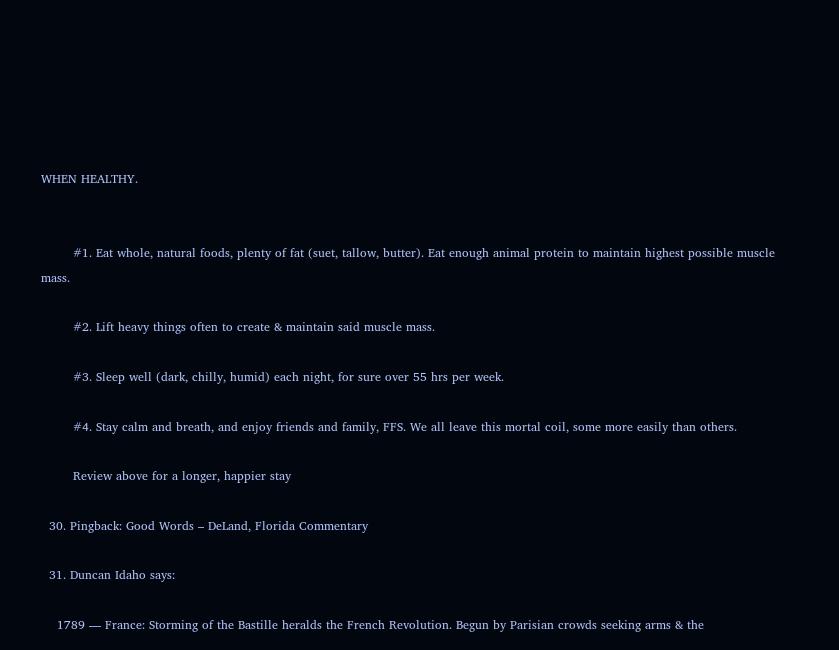WHEN HEALTHY.


        #1. Eat whole, natural foods, plenty of fat (suet, tallow, butter). Eat enough animal protein to maintain highest possible muscle mass.

        #2. Lift heavy things often to create & maintain said muscle mass.

        #3. Sleep well (dark, chilly, humid) each night, for sure over 55 hrs per week.

        #4. Stay calm and breath, and enjoy friends and family, FFS. We all leave this mortal coil, some more easily than others.

        Review above for a longer, happier stay

  30. Pingback: Good Words – DeLand, Florida Commentary

  31. Duncan Idaho says:

    1789 — France: Storming of the Bastille heralds the French Revolution. Begun by Parisian crowds seeking arms & the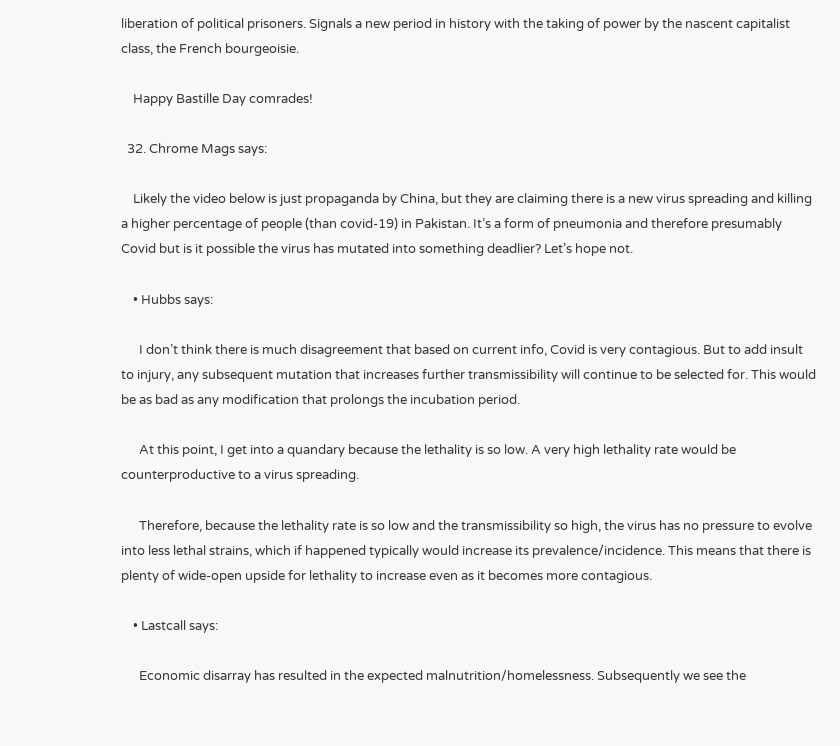liberation of political prisoners. Signals a new period in history with the taking of power by the nascent capitalist class, the French bourgeoisie.

    Happy Bastille Day comrades!

  32. Chrome Mags says:

    Likely the video below is just propaganda by China, but they are claiming there is a new virus spreading and killing a higher percentage of people (than covid-19) in Pakistan. It’s a form of pneumonia and therefore presumably Covid but is it possible the virus has mutated into something deadlier? Let’s hope not.

    • Hubbs says:

      I don’t think there is much disagreement that based on current info, Covid is very contagious. But to add insult to injury, any subsequent mutation that increases further transmissibility will continue to be selected for. This would be as bad as any modification that prolongs the incubation period.

      At this point, I get into a quandary because the lethality is so low. A very high lethality rate would be counterproductive to a virus spreading.

      Therefore, because the lethality rate is so low and the transmissibility so high, the virus has no pressure to evolve into less lethal strains, which if happened typically would increase its prevalence/incidence. This means that there is plenty of wide-open upside for lethality to increase even as it becomes more contagious.

    • Lastcall says:

      Economic disarray has resulted in the expected malnutrition/homelessness. Subsequently we see the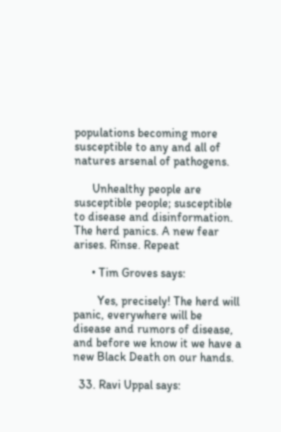populations becoming more susceptible to any and all of natures arsenal of pathogens.

      Unhealthy people are susceptible people; susceptible to disease and disinformation. The herd panics. A new fear arises. Rinse. Repeat

      • Tim Groves says:

        Yes, precisely! The herd will panic, everywhere will be disease and rumors of disease, and before we know it we have a new Black Death on our hands.

  33. Ravi Uppal says: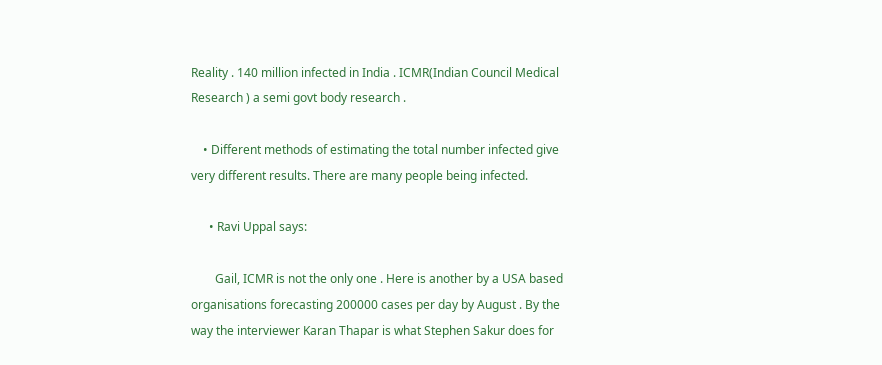Reality . 140 million infected in India . ICMR(Indian Council Medical Research ) a semi govt body research .

    • Different methods of estimating the total number infected give very different results. There are many people being infected.

      • Ravi Uppal says:

        Gail, ICMR is not the only one . Here is another by a USA based organisations forecasting 200000 cases per day by August . By the way the interviewer Karan Thapar is what Stephen Sakur does for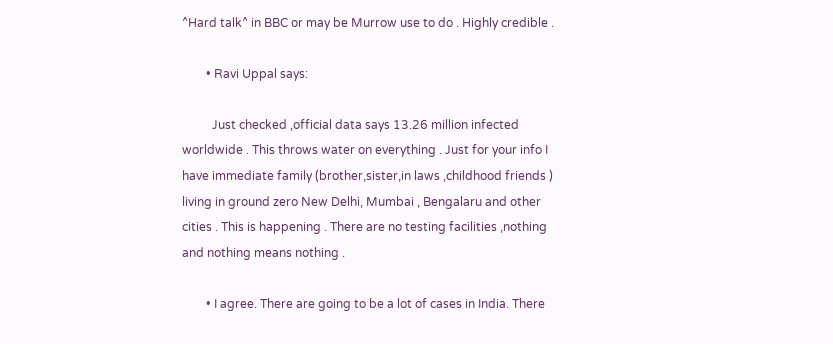^Hard talk^ in BBC or may be Murrow use to do . Highly credible .

        • Ravi Uppal says:

          Just checked ,official data says 13.26 million infected worldwide . This throws water on everything . Just for your info I have immediate family (brother,sister,in laws ,childhood friends ) living in ground zero New Delhi, Mumbai , Bengalaru and other cities . This is happening . There are no testing facilities ,nothing and nothing means nothing .

        • I agree. There are going to be a lot of cases in India. There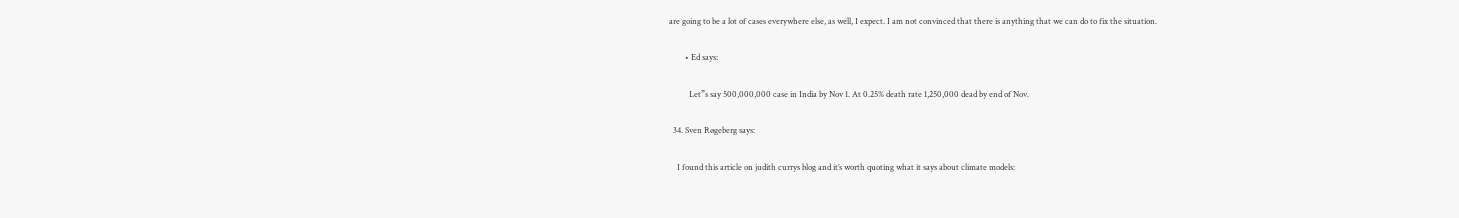are going to be a lot of cases everywhere else, as well, I expect. I am not convinced that there is anything that we can do to fix the situation.

        • Ed says:

          Let”s say 500,000,000 case in India by Nov 1. At 0.25% death rate 1,250,000 dead by end of Nov.

  34. Sven Røgeberg says:

    I found this article on judith currys blog and it’s worth quoting what it says about climate models: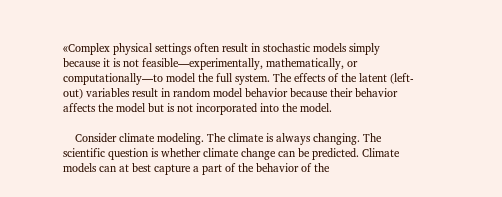«Complex physical settings often result in stochastic models simply because it is not feasible—experimentally, mathematically, or computationally—to model the full system. The effects of the latent (left-out) variables result in random model behavior because their behavior affects the model but is not incorporated into the model.

    Consider climate modeling. The climate is always changing. The scientific question is whether climate change can be predicted. Climate models can at best capture a part of the behavior of the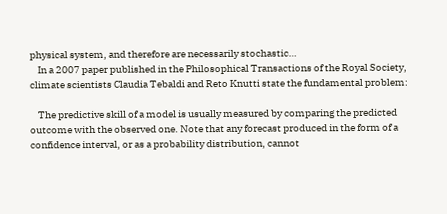physical system, and therefore are necessarily stochastic…
    In a 2007 paper published in the Philosophical Transactions of the Royal Society, climate scientists Claudia Tebaldi and Reto Knutti state the fundamental problem:

    The predictive skill of a model is usually measured by comparing the predicted outcome with the observed one. Note that any forecast produced in the form of a confidence interval, or as a probability distribution, cannot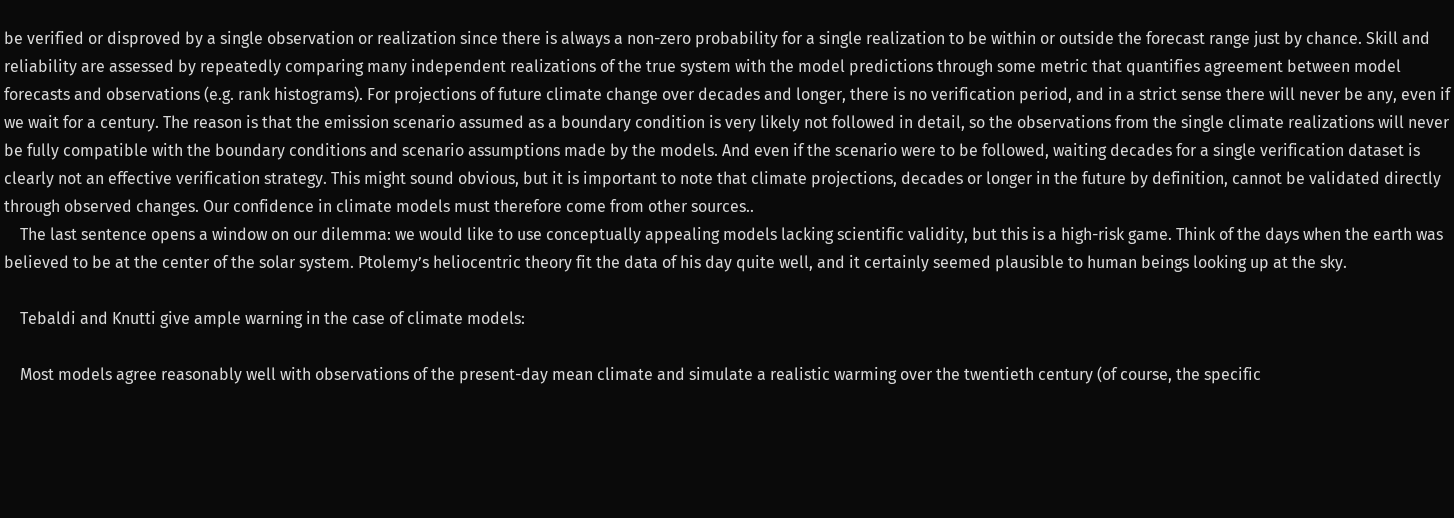be verified or disproved by a single observation or realization since there is always a non-zero probability for a single realization to be within or outside the forecast range just by chance. Skill and reliability are assessed by repeatedly comparing many independent realizations of the true system with the model predictions through some metric that quantifies agreement between model forecasts and observations (e.g. rank histograms). For projections of future climate change over decades and longer, there is no verification period, and in a strict sense there will never be any, even if we wait for a century. The reason is that the emission scenario assumed as a boundary condition is very likely not followed in detail, so the observations from the single climate realizations will never be fully compatible with the boundary conditions and scenario assumptions made by the models. And even if the scenario were to be followed, waiting decades for a single verification dataset is clearly not an effective verification strategy. This might sound obvious, but it is important to note that climate projections, decades or longer in the future by definition, cannot be validated directly through observed changes. Our confidence in climate models must therefore come from other sources..
    The last sentence opens a window on our dilemma: we would like to use conceptually appealing models lacking scientific validity, but this is a high-risk game. Think of the days when the earth was believed to be at the center of the solar system. Ptolemy’s heliocentric theory fit the data of his day quite well, and it certainly seemed plausible to human beings looking up at the sky.

    Tebaldi and Knutti give ample warning in the case of climate models:

    Most models agree reasonably well with observations of the present-day mean climate and simulate a realistic warming over the twentieth century (of course, the specific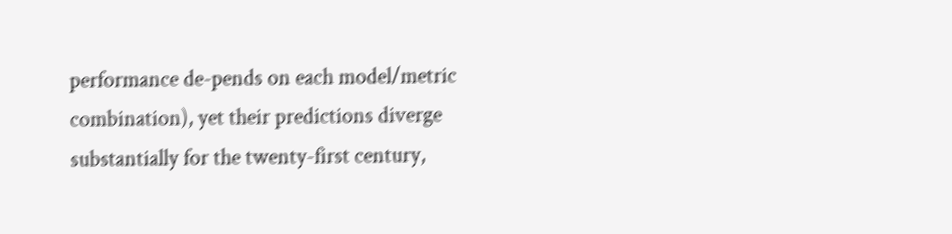performance de-pends on each model/metric combination), yet their predictions diverge substantially for the twenty-first century,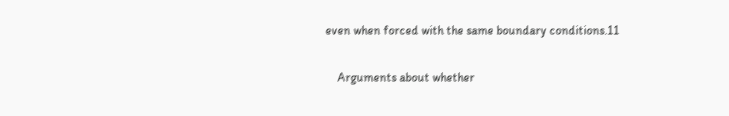even when forced with the same boundary conditions.11

    Arguments about whether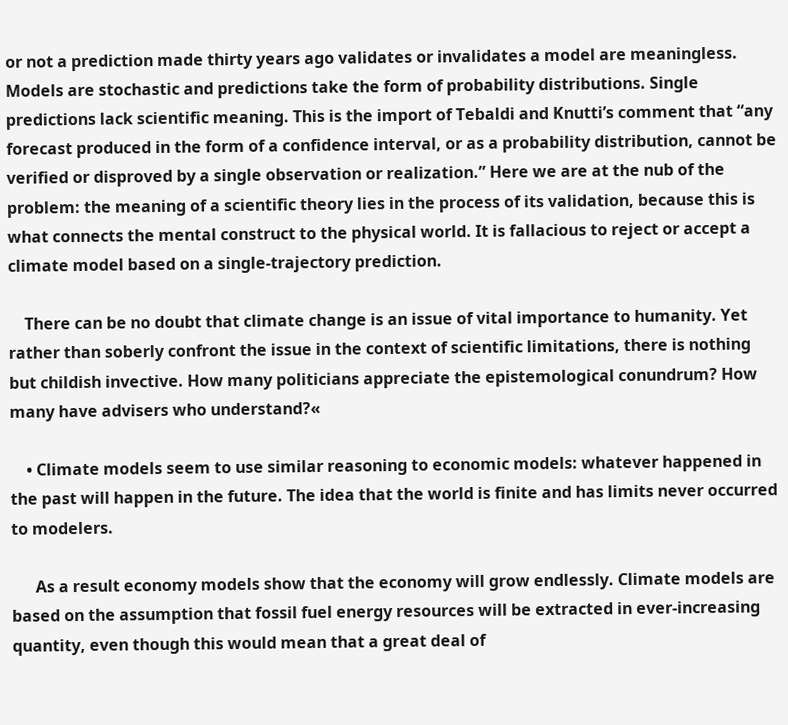or not a prediction made thirty years ago validates or invalidates a model are meaningless. Models are stochastic and predictions take the form of probability distributions. Single predictions lack scientific meaning. This is the import of Tebaldi and Knutti’s comment that “any forecast produced in the form of a confidence interval, or as a probability distribution, cannot be verified or disproved by a single observation or realization.” Here we are at the nub of the problem: the meaning of a scientific theory lies in the process of its validation, because this is what connects the mental construct to the physical world. It is fallacious to reject or accept a climate model based on a single-trajectory prediction.

    There can be no doubt that climate change is an issue of vital importance to humanity. Yet rather than soberly confront the issue in the context of scientific limitations, there is nothing but childish invective. How many politicians appreciate the epistemological conundrum? How many have advisers who understand?«

    • Climate models seem to use similar reasoning to economic models: whatever happened in the past will happen in the future. The idea that the world is finite and has limits never occurred to modelers.

      As a result economy models show that the economy will grow endlessly. Climate models are based on the assumption that fossil fuel energy resources will be extracted in ever-increasing quantity, even though this would mean that a great deal of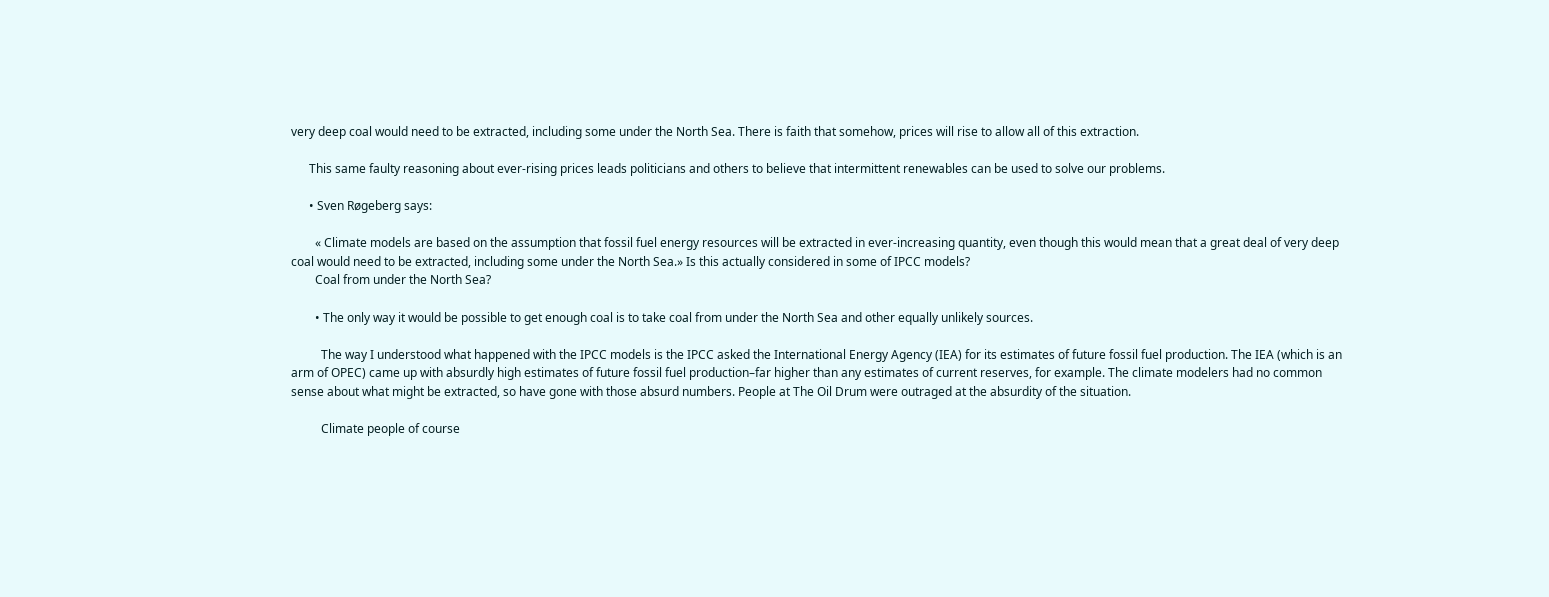very deep coal would need to be extracted, including some under the North Sea. There is faith that somehow, prices will rise to allow all of this extraction.

      This same faulty reasoning about ever-rising prices leads politicians and others to believe that intermittent renewables can be used to solve our problems.

      • Sven Røgeberg says:

        « Climate models are based on the assumption that fossil fuel energy resources will be extracted in ever-increasing quantity, even though this would mean that a great deal of very deep coal would need to be extracted, including some under the North Sea.» Is this actually considered in some of IPCC models?
        Coal from under the North Sea?

        • The only way it would be possible to get enough coal is to take coal from under the North Sea and other equally unlikely sources.

          The way I understood what happened with the IPCC models is the IPCC asked the International Energy Agency (IEA) for its estimates of future fossil fuel production. The IEA (which is an arm of OPEC) came up with absurdly high estimates of future fossil fuel production–far higher than any estimates of current reserves, for example. The climate modelers had no common sense about what might be extracted, so have gone with those absurd numbers. People at The Oil Drum were outraged at the absurdity of the situation.

          Climate people of course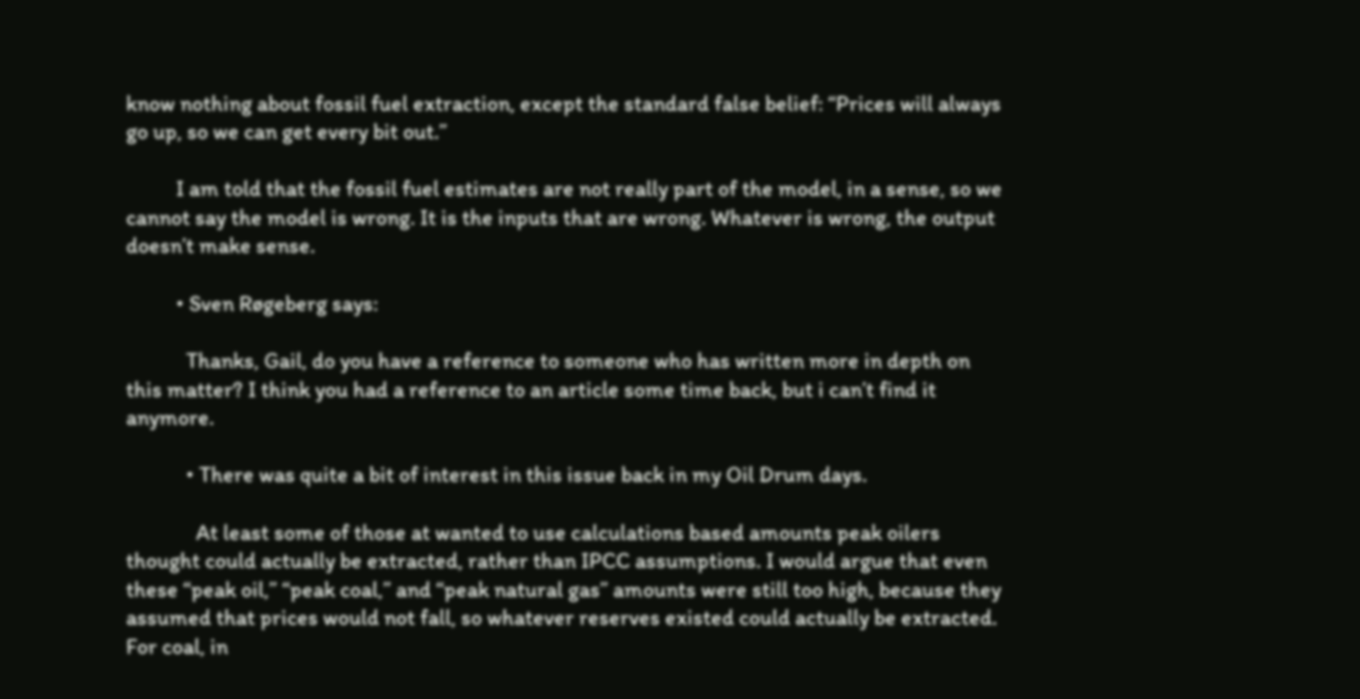know nothing about fossil fuel extraction, except the standard false belief: “Prices will always go up, so we can get every bit out.”

          I am told that the fossil fuel estimates are not really part of the model, in a sense, so we cannot say the model is wrong. It is the inputs that are wrong. Whatever is wrong, the output doesn’t make sense.

          • Sven Røgeberg says:

            Thanks, Gail, do you have a reference to someone who has written more in depth on this matter? I think you had a reference to an article some time back, but i can’t find it anymore.

            • There was quite a bit of interest in this issue back in my Oil Drum days.

              At least some of those at wanted to use calculations based amounts peak oilers thought could actually be extracted, rather than IPCC assumptions. I would argue that even these “peak oil,” “peak coal,” and “peak natural gas” amounts were still too high, because they assumed that prices would not fall, so whatever reserves existed could actually be extracted. For coal, in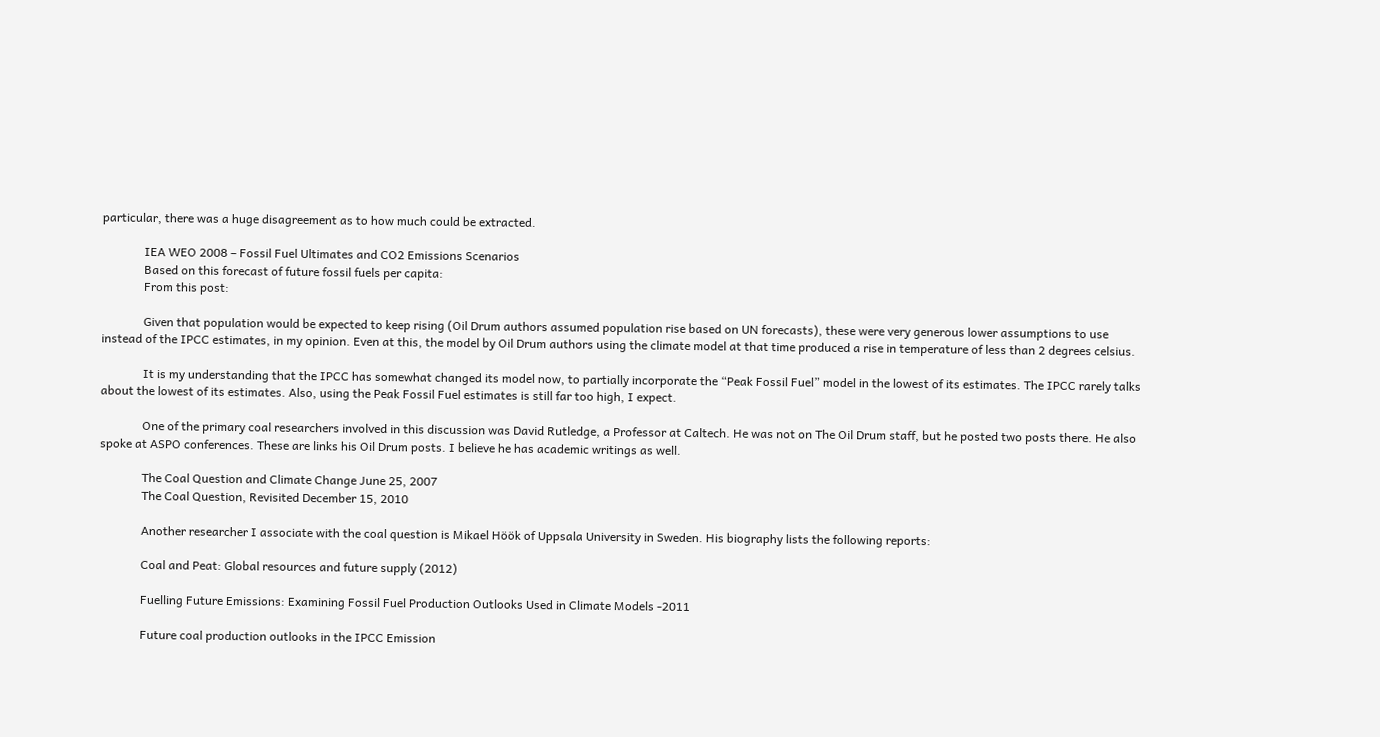particular, there was a huge disagreement as to how much could be extracted.

              IEA WEO 2008 – Fossil Fuel Ultimates and CO2 Emissions Scenarios
              Based on this forecast of future fossil fuels per capita:
              From this post:

              Given that population would be expected to keep rising (Oil Drum authors assumed population rise based on UN forecasts), these were very generous lower assumptions to use instead of the IPCC estimates, in my opinion. Even at this, the model by Oil Drum authors using the climate model at that time produced a rise in temperature of less than 2 degrees celsius.

              It is my understanding that the IPCC has somewhat changed its model now, to partially incorporate the “Peak Fossil Fuel” model in the lowest of its estimates. The IPCC rarely talks about the lowest of its estimates. Also, using the Peak Fossil Fuel estimates is still far too high, I expect.

              One of the primary coal researchers involved in this discussion was David Rutledge, a Professor at Caltech. He was not on The Oil Drum staff, but he posted two posts there. He also spoke at ASPO conferences. These are links his Oil Drum posts. I believe he has academic writings as well.

              The Coal Question and Climate Change June 25, 2007
              The Coal Question, Revisited December 15, 2010

              Another researcher I associate with the coal question is Mikael Höök of Uppsala University in Sweden. His biography lists the following reports:

              Coal and Peat: Global resources and future supply (2012)

              Fuelling Future Emissions: Examining Fossil Fuel Production Outlooks Used in Climate Models -2011

              Future coal production outlooks in the IPCC Emission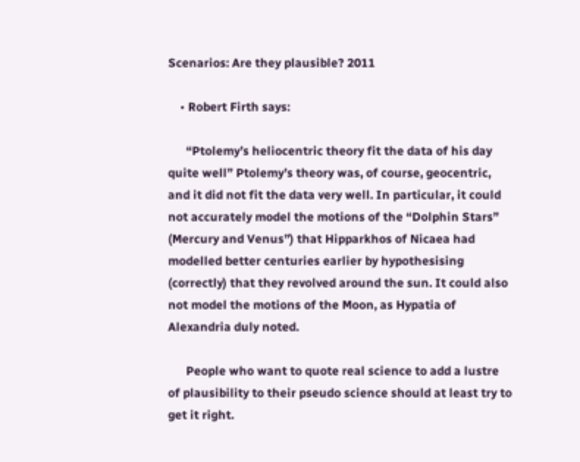Scenarios: Are they plausible? 2011

    • Robert Firth says:

      “Ptolemy’s heliocentric theory fit the data of his day quite well” Ptolemy’s theory was, of course, geocentric, and it did not fit the data very well. In particular, it could not accurately model the motions of the “Dolphin Stars” (Mercury and Venus”) that Hipparkhos of Nicaea had modelled better centuries earlier by hypothesising (correctly) that they revolved around the sun. It could also not model the motions of the Moon, as Hypatia of Alexandria duly noted.

      People who want to quote real science to add a lustre of plausibility to their pseudo science should at least try to get it right.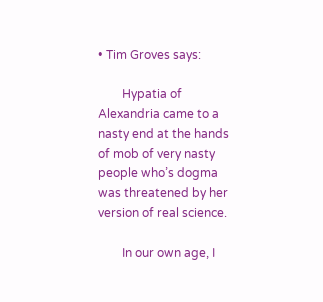• Tim Groves says:

        Hypatia of Alexandria came to a nasty end at the hands of mob of very nasty people who’s dogma was threatened by her version of real science.

        In our own age, I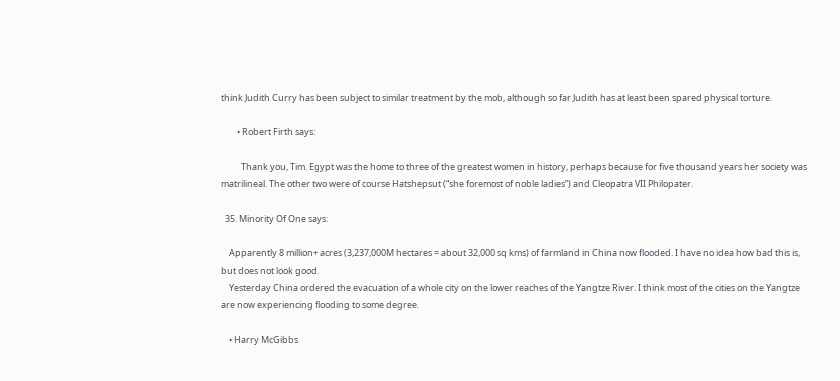think Judith Curry has been subject to similar treatment by the mob, although so far Judith has at least been spared physical torture.

        • Robert Firth says:

          Thank you, Tim. Egypt was the home to three of the greatest women in history, perhaps because for five thousand years her society was matrilineal. The other two were of course Hatshepsut (“she foremost of noble ladies”) and Cleopatra VII Philopater.

  35. Minority Of One says:

    Apparently 8 million+ acres (3,237,000M hectares = about 32,000 sq kms) of farmland in China now flooded. I have no idea how bad this is, but does not look good.
    Yesterday China ordered the evacuation of a whole city on the lower reaches of the Yangtze River. I think most of the cities on the Yangtze are now experiencing flooding to some degree.

    • Harry McGibbs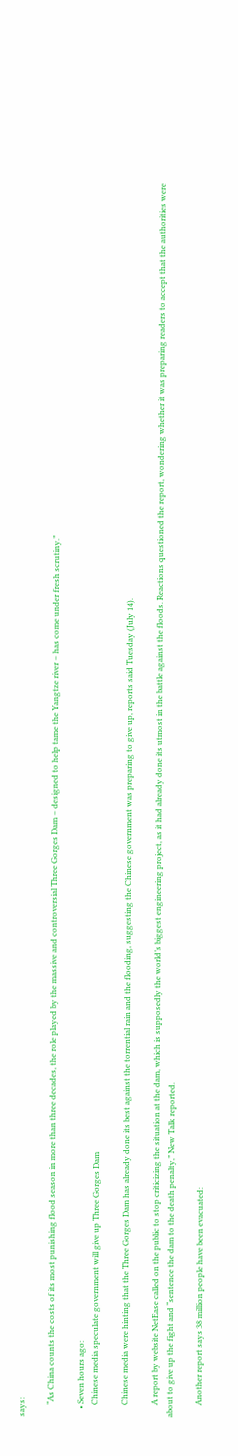says:

      “As China counts the costs of its most punishing flood season in more than three decades, the role played by the massive and controversial Three Gorges Dam – designed to help tame the Yangtze river – has come under fresh scrutiny.”

    • Seven hours ago:
      Chinese media speculate government will give up Three Gorges Dam

      Chinese media were hinting that the Three Gorges Dam has already done its best against the torrential rain and the flooding, suggesting the Chinese government was preparing to give up, reports said Tuesday (July 14).

      A report by website NetEase called on the public to stop criticizing the situation at the dam, which is supposedly the world’s biggest engineering project, as it had already done its utmost in the battle against the floods. Reactions questioned the report, wondering whether it was preparing readers to accept that the authorities were about to give up the fight and “sentence the dam to the death penalty,” New Talk reported.

      Another report says 38 million people have been evacuated: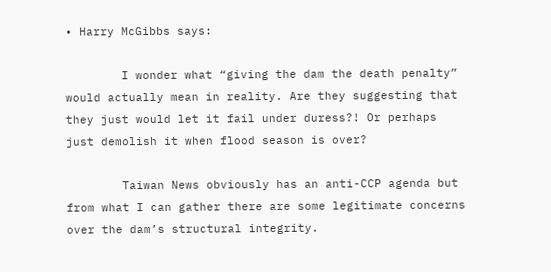• Harry McGibbs says:

        I wonder what “giving the dam the death penalty” would actually mean in reality. Are they suggesting that they just would let it fail under duress?! Or perhaps just demolish it when flood season is over?

        Taiwan News obviously has an anti-CCP agenda but from what I can gather there are some legitimate concerns over the dam’s structural integrity.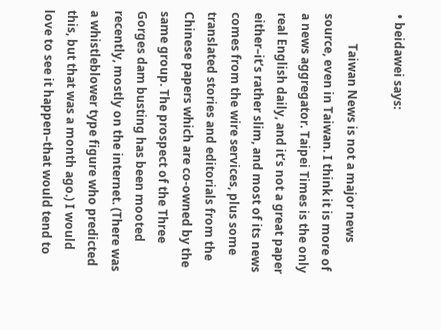• beidawei says:

          Taiwan News is not a major news source, even in Taiwan. I think it is more of a news aggregator. Taipei Times is the only real English daily, and it’s not a great paper either–it’s rather slim, and most of its news comes from the wire services, plus some translated stories and editorials from the Chinese papers which are co-owned by the same group. The prospect of the Three Gorges dam busting has been mooted recently, mostly on the internet. (There was a whistleblower type figure who predicted this, but that was a month ago.) I would love to see it happen–that would tend to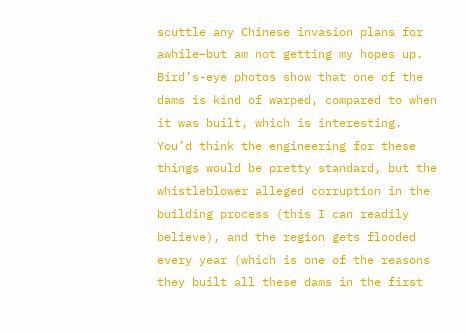scuttle any Chinese invasion plans for awhile–but am not getting my hopes up. Bird’s-eye photos show that one of the dams is kind of warped, compared to when it was built, which is interesting. You’d think the engineering for these things would be pretty standard, but the whistleblower alleged corruption in the building process (this I can readily believe), and the region gets flooded every year (which is one of the reasons they built all these dams in the first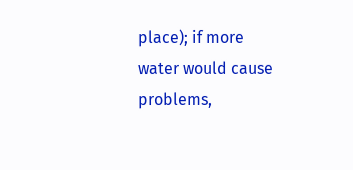place); if more water would cause problems,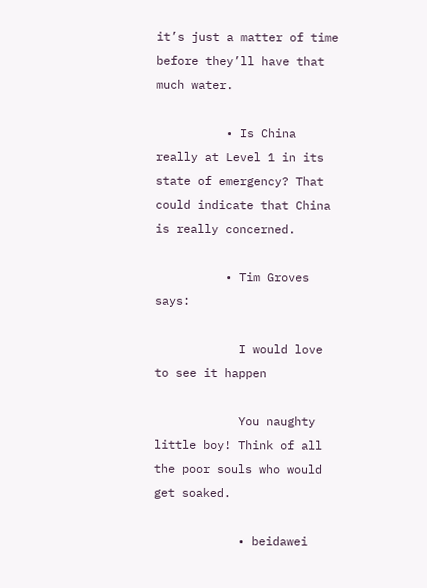it’s just a matter of time before they’ll have that much water.

          • Is China really at Level 1 in its state of emergency? That could indicate that China is really concerned.

          • Tim Groves says:

            I would love to see it happen

            You naughty little boy! Think of all the poor souls who would get soaked.

            • beidawei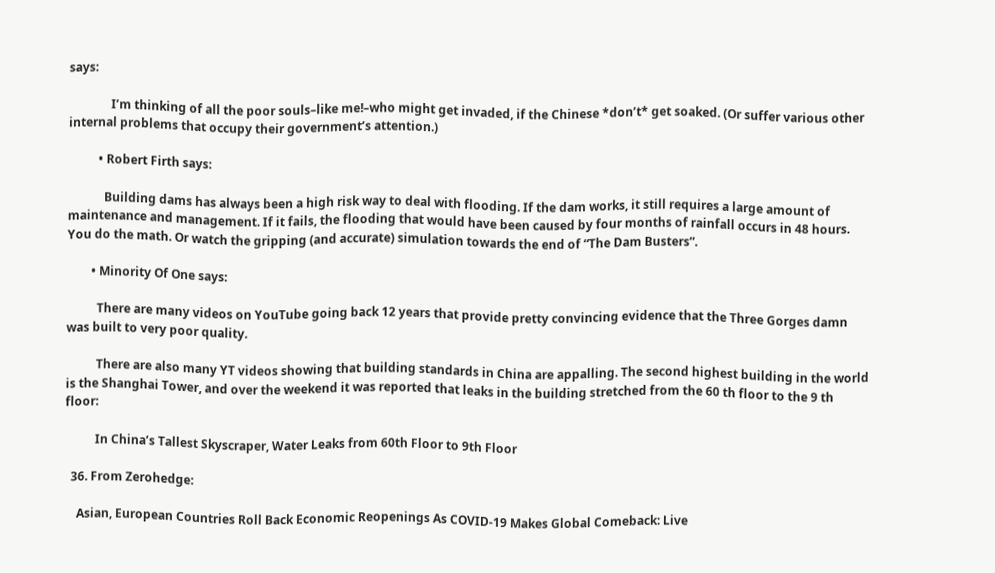says:

              I’m thinking of all the poor souls–like me!–who might get invaded, if the Chinese *don’t* get soaked. (Or suffer various other internal problems that occupy their government’s attention.)

          • Robert Firth says:

            Building dams has always been a high risk way to deal with flooding. If the dam works, it still requires a large amount of maintenance and management. If it fails, the flooding that would have been caused by four months of rainfall occurs in 48 hours. You do the math. Or watch the gripping (and accurate) simulation towards the end of “The Dam Busters”.

        • Minority Of One says:

          There are many videos on YouTube going back 12 years that provide pretty convincing evidence that the Three Gorges damn was built to very poor quality.

          There are also many YT videos showing that building standards in China are appalling. The second highest building in the world is the Shanghai Tower, and over the weekend it was reported that leaks in the building stretched from the 60 th floor to the 9 th floor:

          In China’s Tallest Skyscraper, Water Leaks from 60th Floor to 9th Floor

  36. From Zerohedge:

    Asian, European Countries Roll Back Economic Reopenings As COVID-19 Makes Global Comeback: Live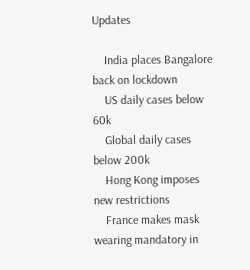Updates

    India places Bangalore back on lockdown
    US daily cases below 60k
    Global daily cases below 200k
    Hong Kong imposes new restrictions
    France makes mask wearing mandatory in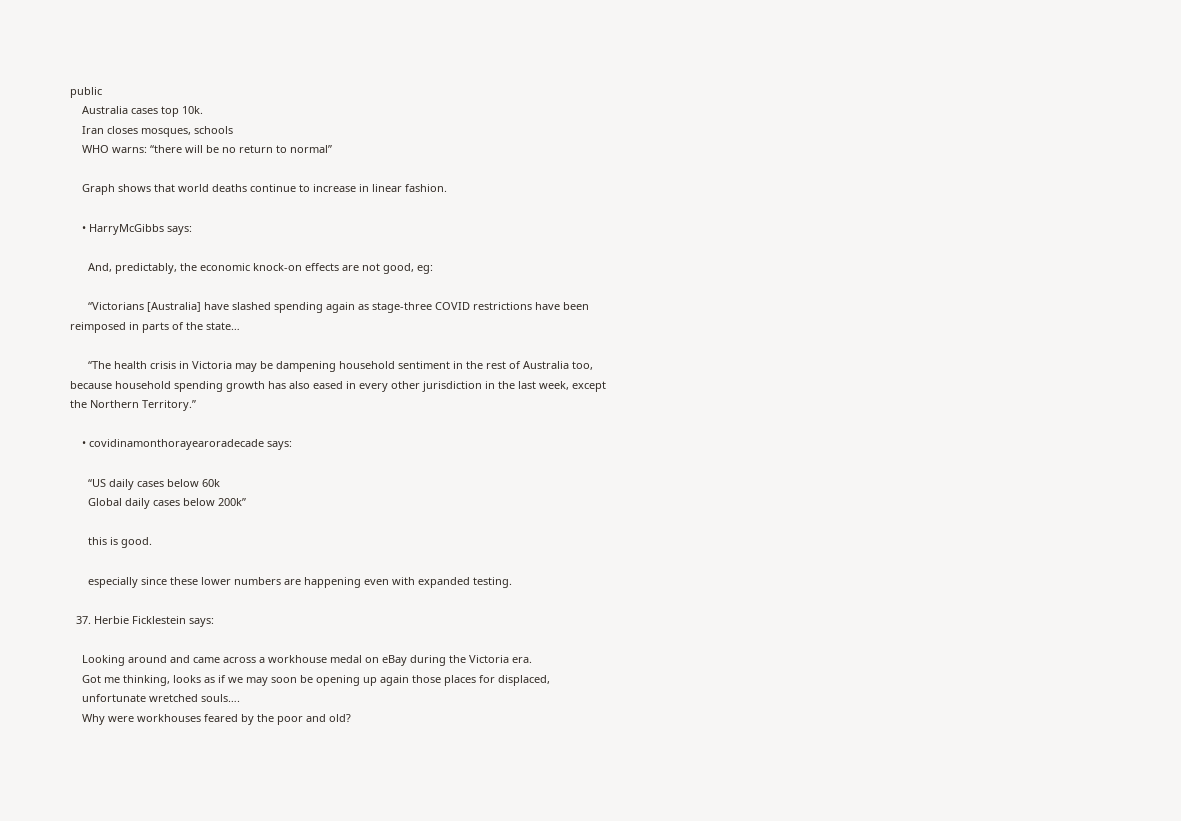public
    Australia cases top 10k.
    Iran closes mosques, schools
    WHO warns: “there will be no return to normal”

    Graph shows that world deaths continue to increase in linear fashion.

    • HarryMcGibbs says:

      And, predictably, the economic knock-on effects are not good, eg:

      “Victorians [Australia] have slashed spending again as stage-three COVID restrictions have been reimposed in parts of the state…

      “The health crisis in Victoria may be dampening household sentiment in the rest of Australia too, because household spending growth has also eased in every other jurisdiction in the last week, except the Northern Territory.”

    • covidinamonthorayearoradecade says:

      “US daily cases below 60k
      Global daily cases below 200k”

      this is good.

      especially since these lower numbers are happening even with expanded testing.

  37. Herbie Ficklestein says:

    Looking around and came across a workhouse medal on eBay during the Victoria era.
    Got me thinking, looks as if we may soon be opening up again those places for displaced,
    unfortunate wretched souls….
    Why were workhouses feared by the poor and old?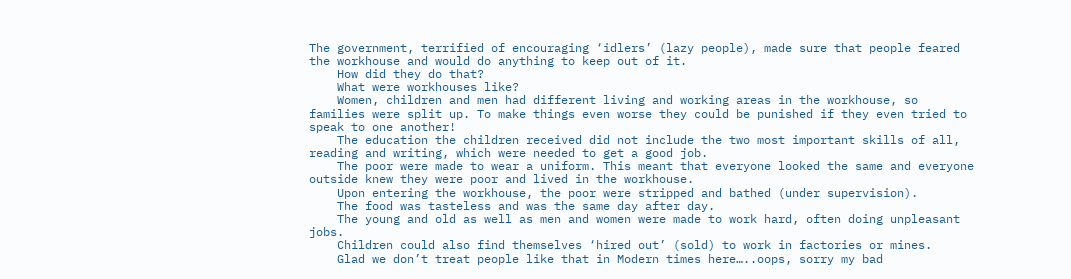The government, terrified of encouraging ‘idlers’ (lazy people), made sure that people feared the workhouse and would do anything to keep out of it.
    How did they do that?
    What were workhouses like?
    Women, children and men had different living and working areas in the workhouse, so families were split up. To make things even worse they could be punished if they even tried to speak to one another!
    The education the children received did not include the two most important skills of all, reading and writing, which were needed to get a good job.
    The poor were made to wear a uniform. This meant that everyone looked the same and everyone outside knew they were poor and lived in the workhouse.
    Upon entering the workhouse, the poor were stripped and bathed (under supervision).
    The food was tasteless and was the same day after day.
    The young and old as well as men and women were made to work hard, often doing unpleasant jobs.
    Children could also find themselves ‘hired out’ (sold) to work in factories or mines.
    Glad we don’t treat people like that in Modern times here…..oops, sorry my bad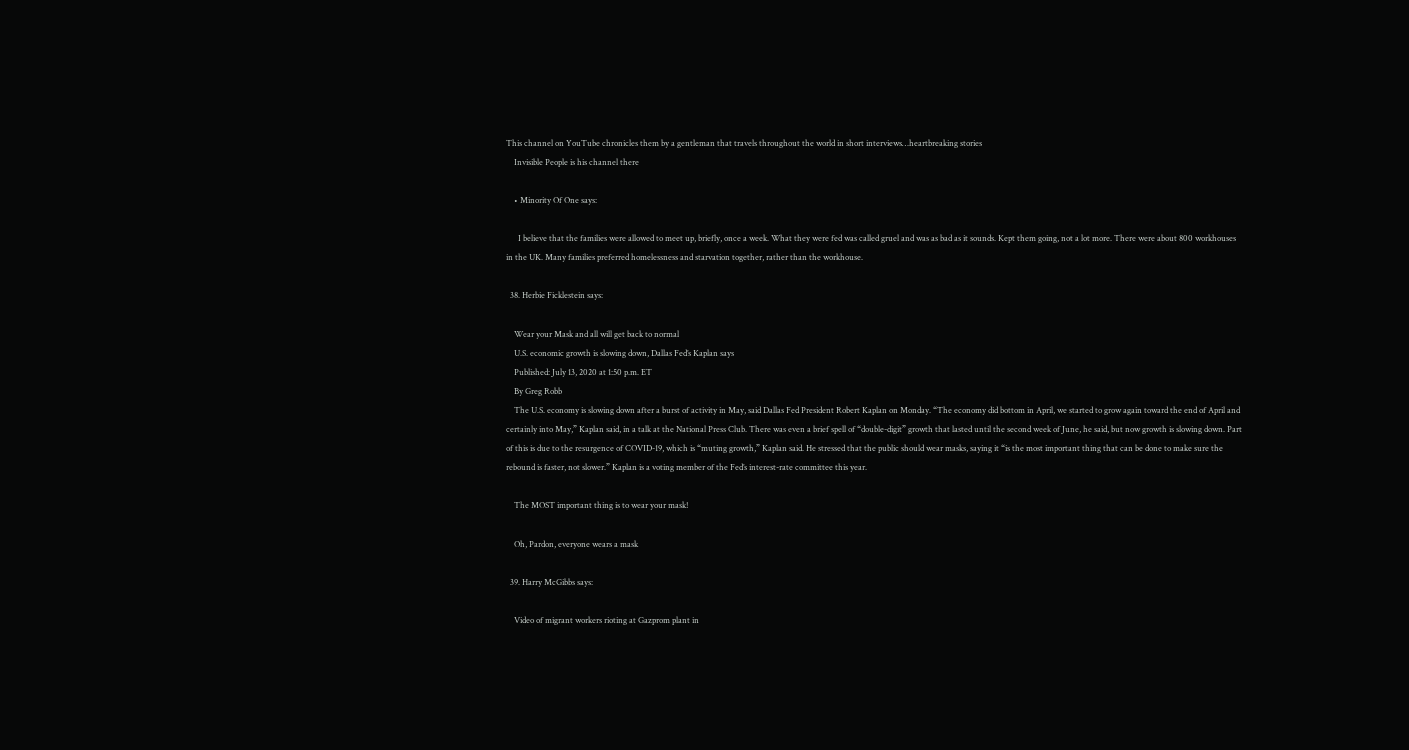This channel on YouTube chronicles them by a gentleman that travels throughout the world in short interviews…heartbreaking stories
    Invisible People is his channel there

    • Minority Of One says:

      I believe that the families were allowed to meet up, briefly, once a week. What they were fed was called gruel and was as bad as it sounds. Kept them going, not a lot more. There were about 800 workhouses in the UK. Many families preferred homelessness and starvation together, rather than the workhouse.

  38. Herbie Ficklestein says:

    Wear your Mask and all will get back to normal
    U.S. economic growth is slowing down, Dallas Fed’s Kaplan says
    Published: July 13, 2020 at 1:50 p.m. ET
    By Greg Robb
    The U.S. economy is slowing down after a burst of activity in May, said Dallas Fed President Robert Kaplan on Monday. “The economy did bottom in April, we started to grow again toward the end of April and certainly into May,” Kaplan said, in a talk at the National Press Club. There was even a brief spell of “double-digit” growth that lasted until the second week of June, he said, but now growth is slowing down. Part of this is due to the resurgence of COVID-19, which is “muting growth,” Kaplan said. He stressed that the public should wear masks, saying it “is the most important thing that can be done to make sure the rebound is faster, not slower.” Kaplan is a voting member of the Fed’s interest-rate committee this year.

    The MOST important thing is to wear your mask!

    Oh, Pardon, everyone wears a mask

  39. Harry McGibbs says:

    Video of migrant workers rioting at Gazprom plant in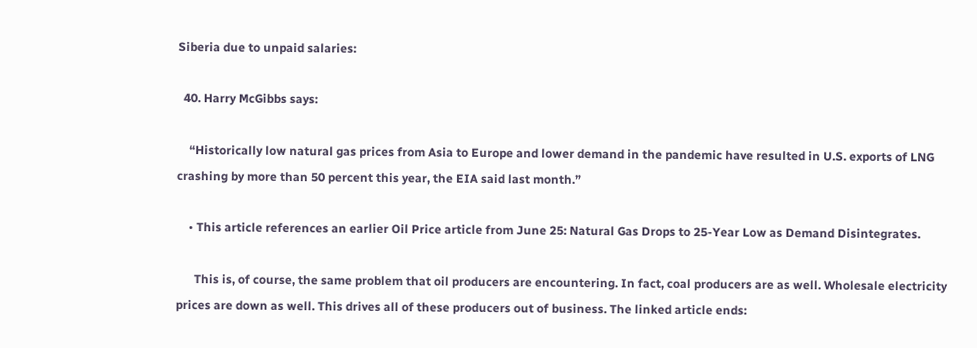Siberia due to unpaid salaries:

  40. Harry McGibbs says:

    “Historically low natural gas prices from Asia to Europe and lower demand in the pandemic have resulted in U.S. exports of LNG crashing by more than 50 percent this year, the EIA said last month.”

    • This article references an earlier Oil Price article from June 25: Natural Gas Drops to 25-Year Low as Demand Disintegrates.

      This is, of course, the same problem that oil producers are encountering. In fact, coal producers are as well. Wholesale electricity prices are down as well. This drives all of these producers out of business. The linked article ends: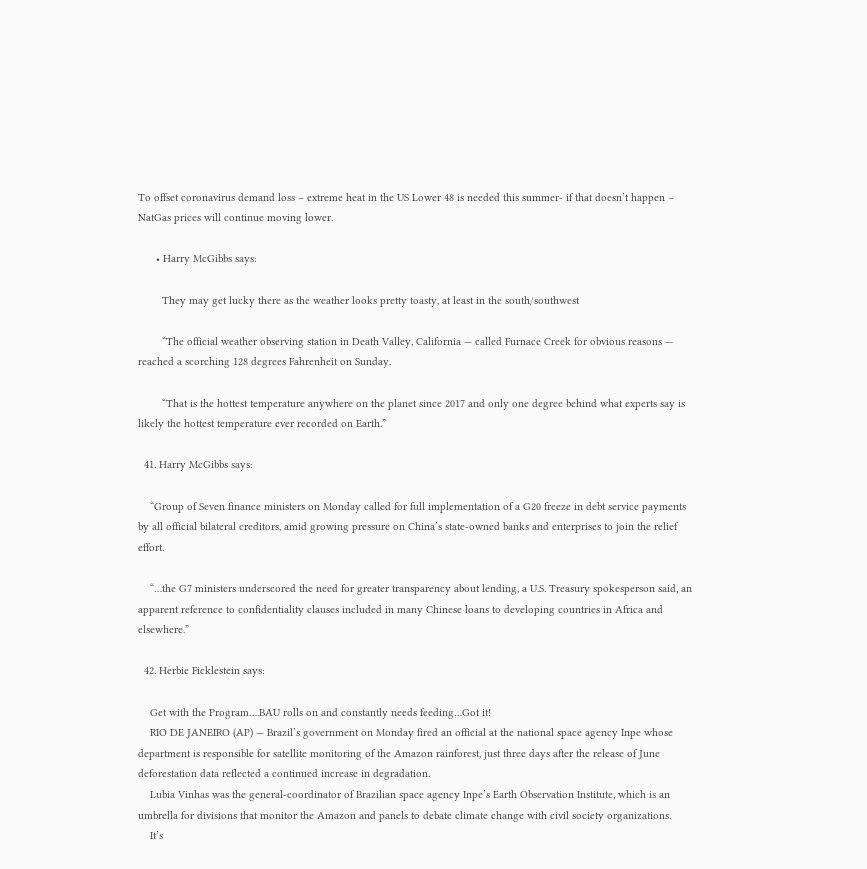To offset coronavirus demand loss – extreme heat in the US Lower 48 is needed this summer- if that doesn’t happen – NatGas prices will continue moving lower.

      • Harry McGibbs says:

        They may get lucky there as the weather looks pretty toasty, at least in the south/southwest

        “The official weather observing station in Death Valley, California — called Furnace Creek for obvious reasons — reached a scorching 128 degrees Fahrenheit on Sunday.

        “That is the hottest temperature anywhere on the planet since 2017 and only one degree behind what experts say is likely the hottest temperature ever recorded on Earth.”

  41. Harry McGibbs says:

    “Group of Seven finance ministers on Monday called for full implementation of a G20 freeze in debt service payments by all official bilateral creditors, amid growing pressure on China’s state-owned banks and enterprises to join the relief effort.

    “…the G7 ministers underscored the need for greater transparency about lending, a U.S. Treasury spokesperson said, an apparent reference to confidentiality clauses included in many Chinese loans to developing countries in Africa and elsewhere.”

  42. Herbie Ficklestein says:

    Get with the Program….BAU rolls on and constantly needs feeding…Got it!
    RIO DE JANEIRO (AP) — Brazil’s government on Monday fired an official at the national space agency Inpe whose department is responsible for satellite monitoring of the Amazon rainforest, just three days after the release of June deforestation data reflected a continued increase in degradation.
    Lubia Vinhas was the general-coordinator of Brazilian space agency Inpe’s Earth Observation Institute, which is an umbrella for divisions that monitor the Amazon and panels to debate climate change with civil society organizations.
    It’s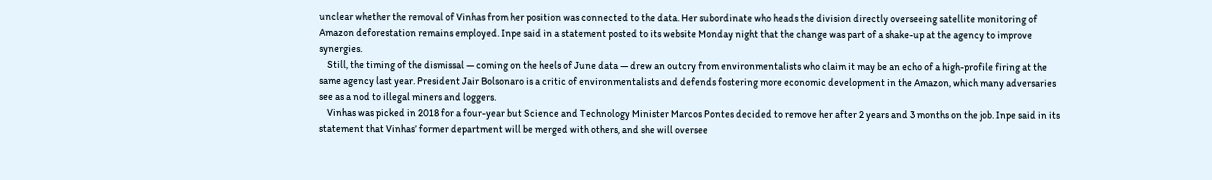unclear whether the removal of Vinhas from her position was connected to the data. Her subordinate who heads the division directly overseeing satellite monitoring of Amazon deforestation remains employed. Inpe said in a statement posted to its website Monday night that the change was part of a shake-up at the agency to improve synergies.
    Still, the timing of the dismissal — coming on the heels of June data — drew an outcry from environmentalists who claim it may be an echo of a high-profile firing at the same agency last year. President Jair Bolsonaro is a critic of environmentalists and defends fostering more economic development in the Amazon, which many adversaries see as a nod to illegal miners and loggers.
    Vinhas was picked in 2018 for a four-year but Science and Technology Minister Marcos Pontes decided to remove her after 2 years and 3 months on the job. Inpe said in its statement that Vinhas’ former department will be merged with others, and she will oversee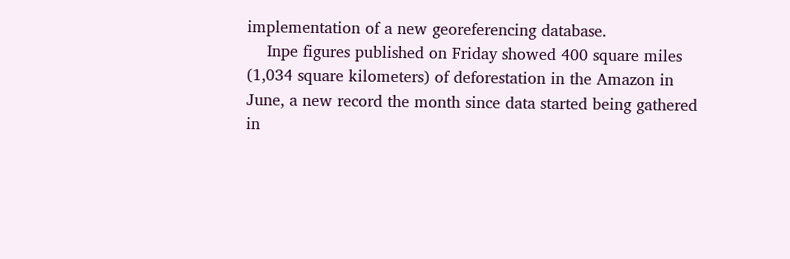implementation of a new georeferencing database.
    Inpe figures published on Friday showed 400 square miles (1,034 square kilometers) of deforestation in the Amazon in June, a new record the month since data started being gathered in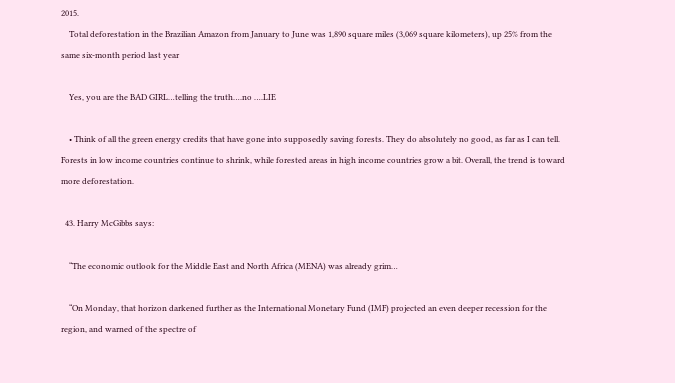2015.
    Total deforestation in the Brazilian Amazon from January to June was 1,890 square miles (3,069 square kilometers), up 25% from the same six-month period last year

    Yes, you are the BAD GIRL…telling the truth….no ….LIE

    • Think of all the green energy credits that have gone into supposedly saving forests. They do absolutely no good, as far as I can tell. Forests in low income countries continue to shrink, while forested areas in high income countries grow a bit. Overall, the trend is toward more deforestation.

  43. Harry McGibbs says:

    “The economic outlook for the Middle East and North Africa (MENA) was already grim…

    “On Monday, that horizon darkened further as the International Monetary Fund (IMF) projected an even deeper recession for the region, and warned of the spectre of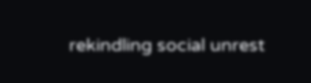rekindling social unrest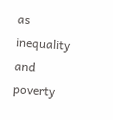as inequality and poverty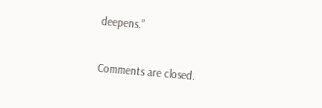deepens.”

Comments are closed.